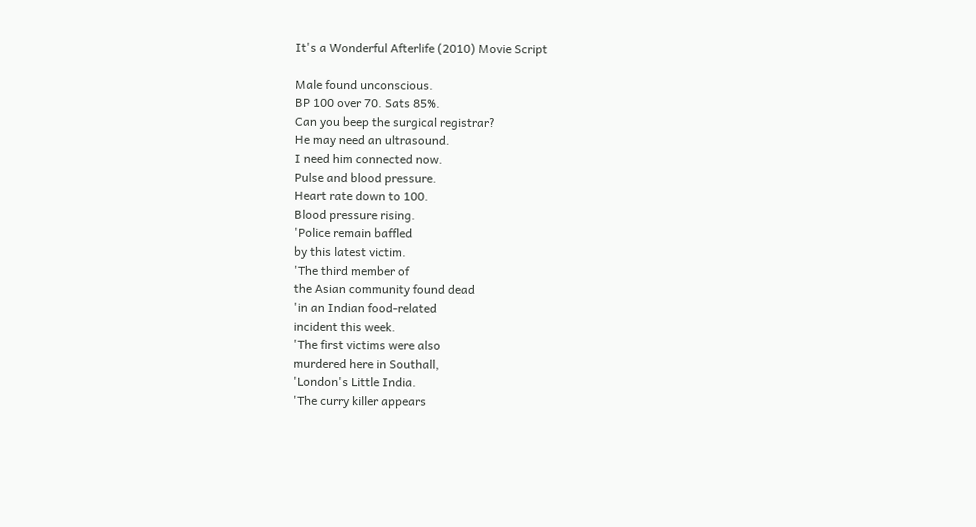It's a Wonderful Afterlife (2010) Movie Script

Male found unconscious.
BP 100 over 70. Sats 85%.
Can you beep the surgical registrar?
He may need an ultrasound.
I need him connected now.
Pulse and blood pressure.
Heart rate down to 100.
Blood pressure rising.
'Police remain baffled
by this latest victim.
'The third member of
the Asian community found dead
'in an Indian food-related
incident this week.
'The first victims were also
murdered here in Southall,
'London's Little India.
'The curry killer appears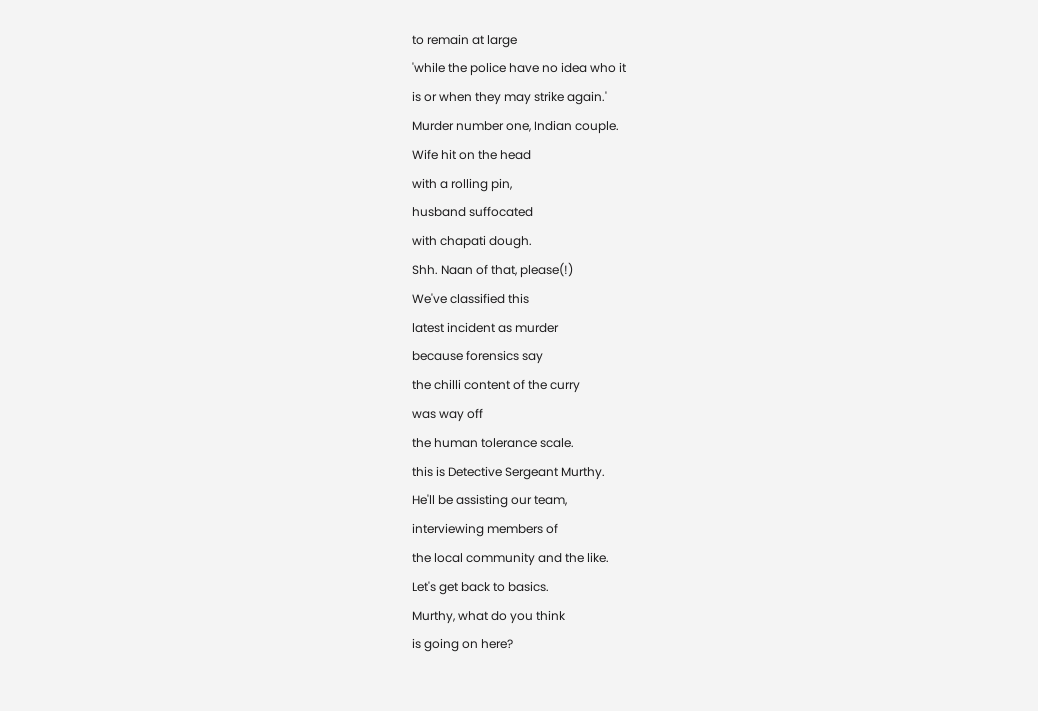to remain at large
'while the police have no idea who it
is or when they may strike again.'
Murder number one, Indian couple.
Wife hit on the head
with a rolling pin,
husband suffocated
with chapati dough.
Shh. Naan of that, please(!)
We've classified this
latest incident as murder
because forensics say
the chilli content of the curry
was way off
the human tolerance scale.
this is Detective Sergeant Murthy.
He'll be assisting our team,
interviewing members of
the local community and the like.
Let's get back to basics.
Murthy, what do you think
is going on here?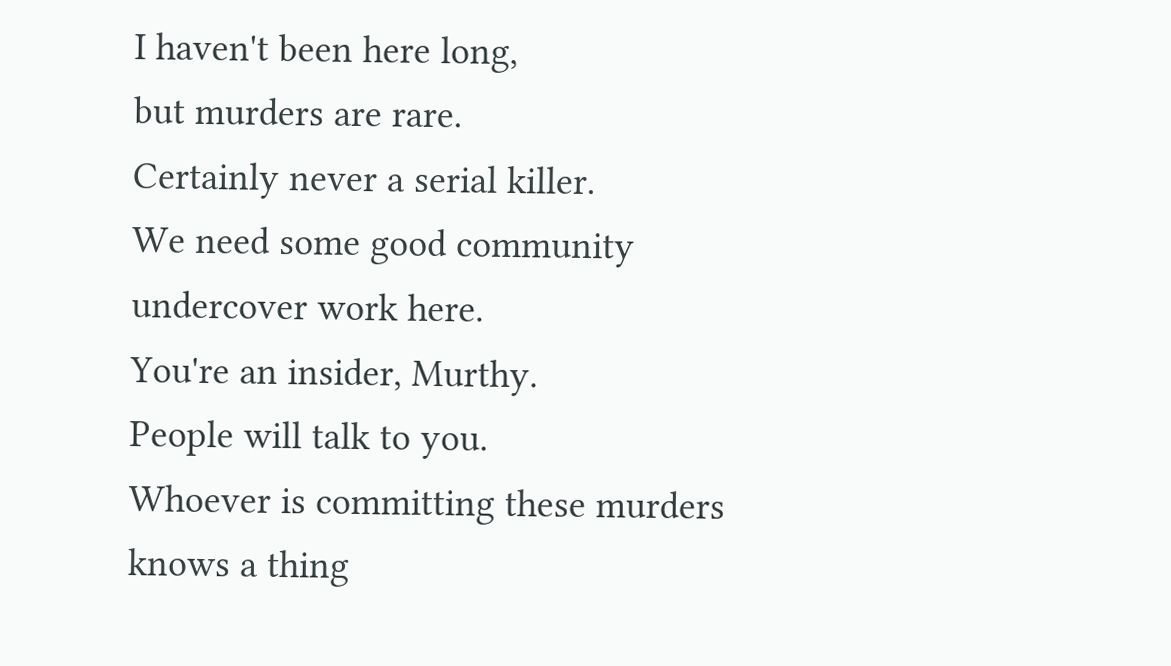I haven't been here long,
but murders are rare.
Certainly never a serial killer.
We need some good community
undercover work here.
You're an insider, Murthy.
People will talk to you.
Whoever is committing these murders
knows a thing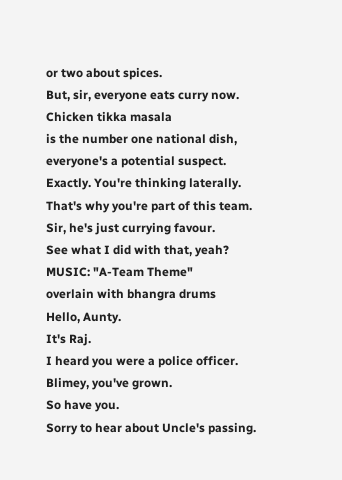or two about spices.
But, sir, everyone eats curry now.
Chicken tikka masala
is the number one national dish,
everyone's a potential suspect.
Exactly. You're thinking laterally.
That's why you're part of this team.
Sir, he's just currying favour.
See what I did with that, yeah?
MUSIC: "A-Team Theme"
overlain with bhangra drums
Hello, Aunty.
It's Raj.
I heard you were a police officer.
Blimey, you've grown.
So have you.
Sorry to hear about Uncle's passing.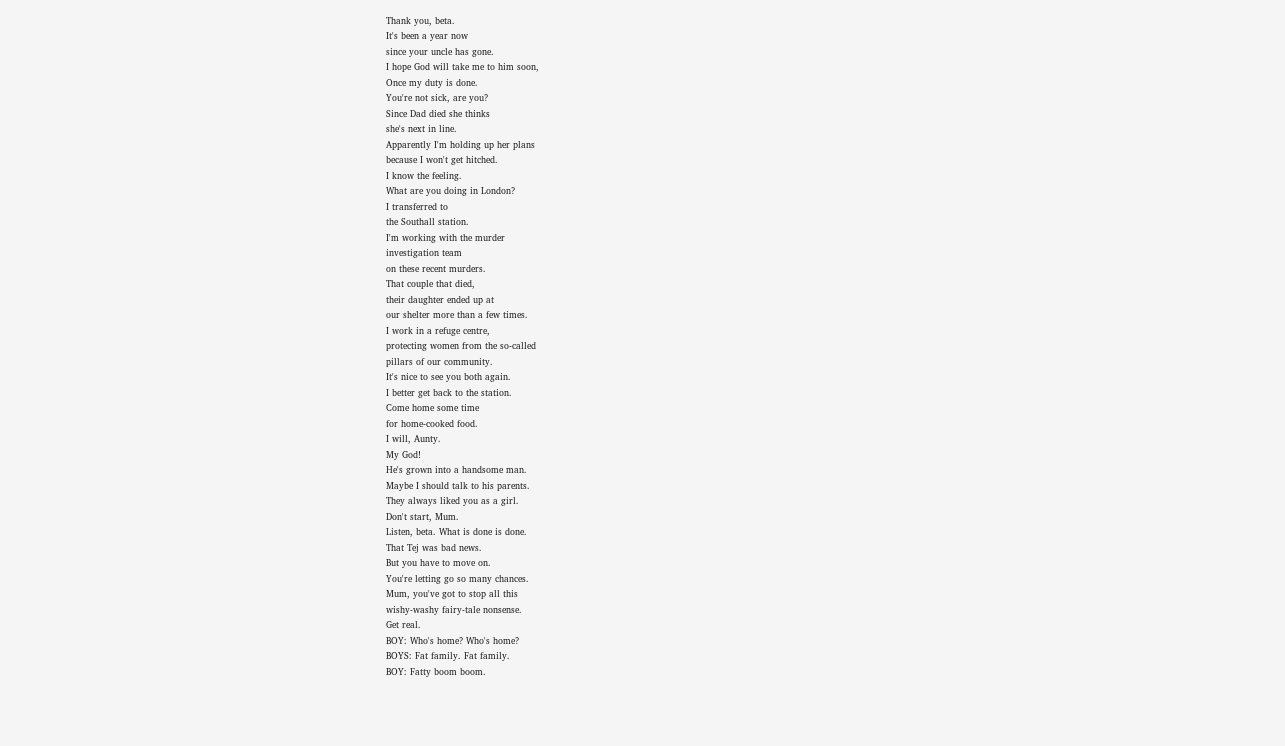Thank you, beta.
It's been a year now
since your uncle has gone.
I hope God will take me to him soon,
Once my duty is done.
You're not sick, are you?
Since Dad died she thinks
she's next in line.
Apparently I'm holding up her plans
because I won't get hitched.
I know the feeling.
What are you doing in London?
I transferred to
the Southall station.
I'm working with the murder
investigation team
on these recent murders.
That couple that died,
their daughter ended up at
our shelter more than a few times.
I work in a refuge centre,
protecting women from the so-called
pillars of our community.
It's nice to see you both again.
I better get back to the station.
Come home some time
for home-cooked food.
I will, Aunty.
My God!
He's grown into a handsome man.
Maybe I should talk to his parents.
They always liked you as a girl.
Don't start, Mum.
Listen, beta. What is done is done.
That Tej was bad news.
But you have to move on.
You're letting go so many chances.
Mum, you've got to stop all this
wishy-washy fairy-tale nonsense.
Get real.
BOY: Who's home? Who's home?
BOYS: Fat family. Fat family.
BOY: Fatty boom boom.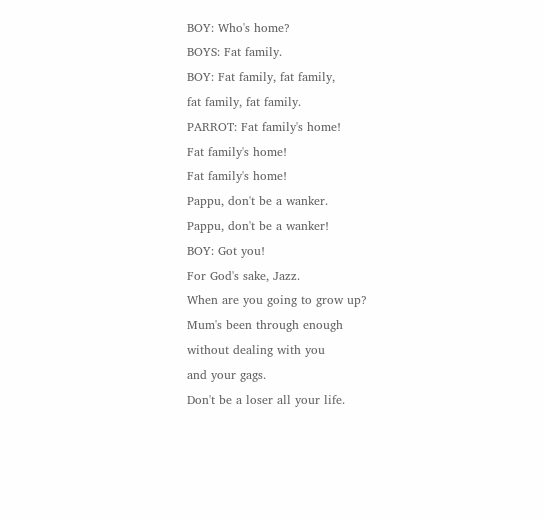BOY: Who's home?
BOYS: Fat family.
BOY: Fat family, fat family,
fat family, fat family.
PARROT: Fat family's home!
Fat family's home!
Fat family's home!
Pappu, don't be a wanker.
Pappu, don't be a wanker!
BOY: Got you!
For God's sake, Jazz.
When are you going to grow up?
Mum's been through enough
without dealing with you
and your gags.
Don't be a loser all your life.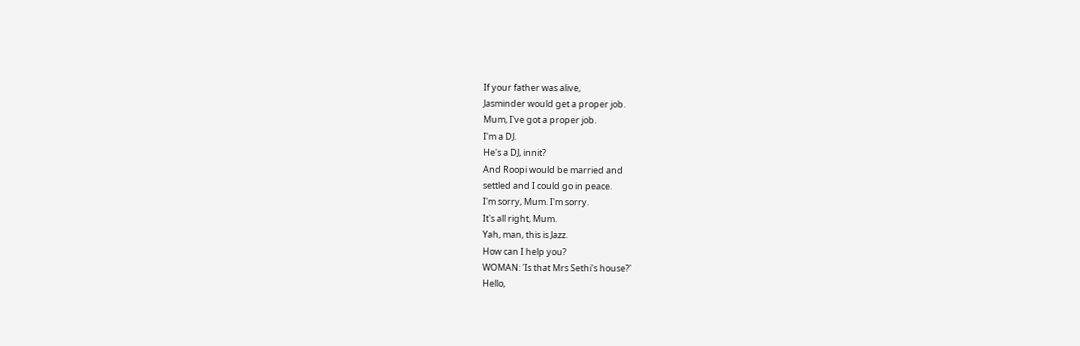If your father was alive,
Jasminder would get a proper job.
Mum, I've got a proper job.
I'm a DJ.
He's a DJ, innit?
And Roopi would be married and
settled and I could go in peace.
I'm sorry, Mum. I'm sorry.
It's all right, Mum.
Yah, man, this is Jazz.
How can I help you?
WOMAN: 'Is that Mrs Sethi's house?'
Hello,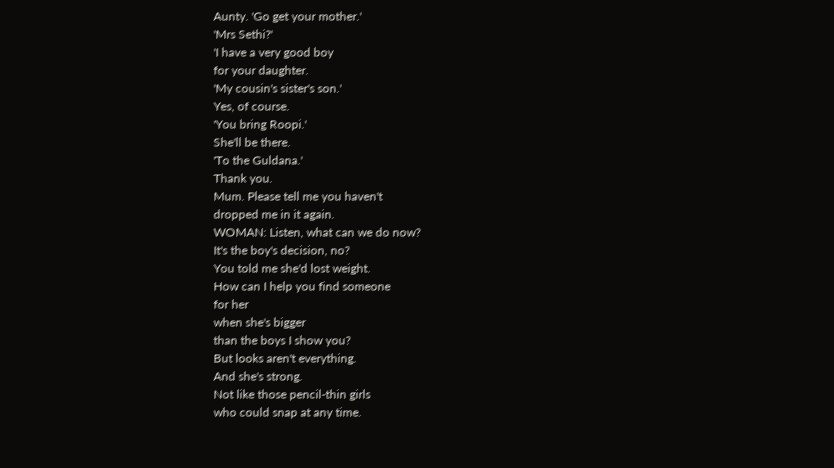Aunty. 'Go get your mother.'
'Mrs Sethi?'
'I have a very good boy
for your daughter.
'My cousin's sister's son.'
Yes, of course.
'You bring Roopi.'
She'll be there.
'To the Guldana.'
Thank you.
Mum. Please tell me you haven't
dropped me in it again.
WOMAN: Listen, what can we do now?
It's the boy's decision, no?
You told me she'd lost weight.
How can I help you find someone
for her
when she's bigger
than the boys I show you?
But looks aren't everything.
And she's strong.
Not like those pencil-thin girls
who could snap at any time.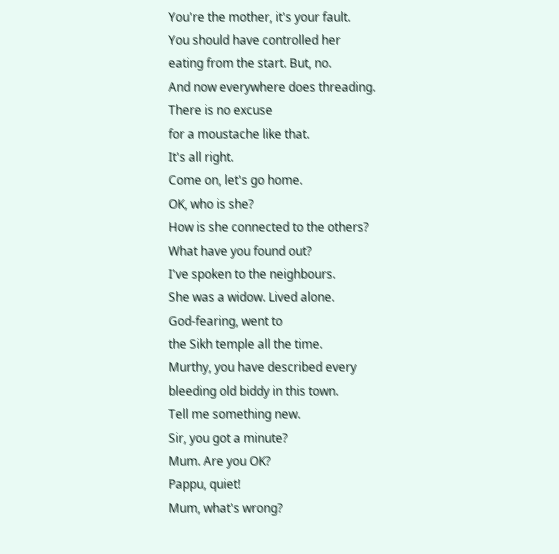You're the mother, it's your fault.
You should have controlled her
eating from the start. But, no.
And now everywhere does threading.
There is no excuse
for a moustache like that.
It's all right.
Come on, let's go home.
OK, who is she?
How is she connected to the others?
What have you found out?
I've spoken to the neighbours.
She was a widow. Lived alone.
God-fearing, went to
the Sikh temple all the time.
Murthy, you have described every
bleeding old biddy in this town.
Tell me something new.
Sir, you got a minute?
Mum. Are you OK?
Pappu, quiet!
Mum, what's wrong?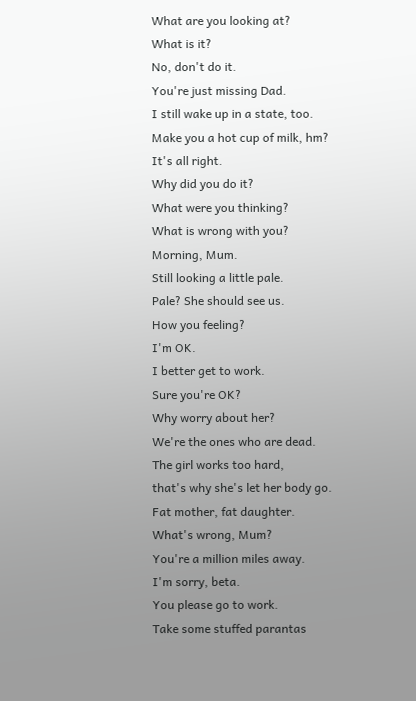What are you looking at?
What is it?
No, don't do it.
You're just missing Dad.
I still wake up in a state, too.
Make you a hot cup of milk, hm?
It's all right.
Why did you do it?
What were you thinking?
What is wrong with you?
Morning, Mum.
Still looking a little pale.
Pale? She should see us.
How you feeling?
I'm OK.
I better get to work.
Sure you're OK?
Why worry about her?
We're the ones who are dead.
The girl works too hard,
that's why she's let her body go.
Fat mother, fat daughter.
What's wrong, Mum?
You're a million miles away.
I'm sorry, beta.
You please go to work.
Take some stuffed parantas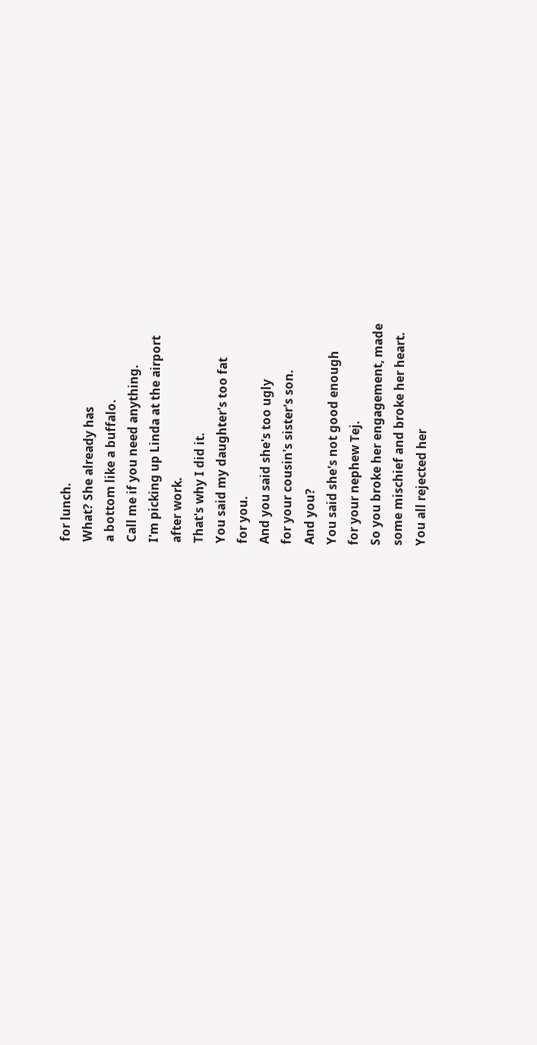for lunch.
What? She already has
a bottom like a buffalo.
Call me if you need anything.
I'm picking up Linda at the airport
after work.
That's why I did it.
You said my daughter's too fat
for you.
And you said she's too ugly
for your cousin's sister's son.
And you?
You said she's not good enough
for your nephew Tej.
So you broke her engagement, made
some mischief and broke her heart.
You all rejected her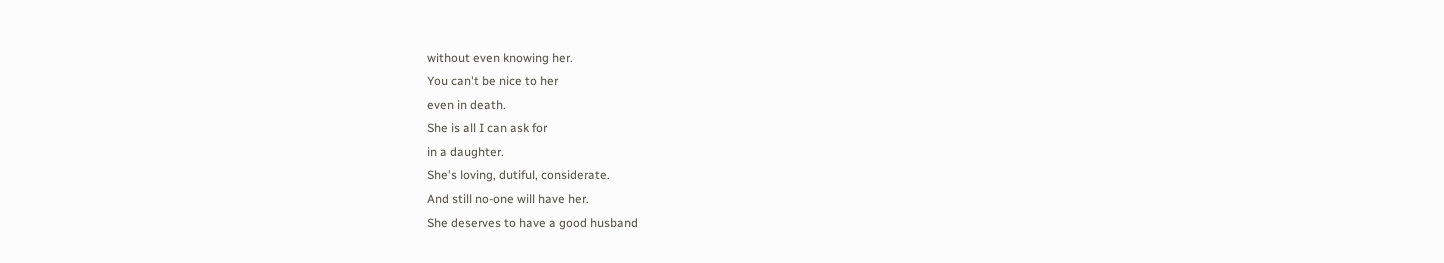without even knowing her.
You can't be nice to her
even in death.
She is all I can ask for
in a daughter.
She's loving, dutiful, considerate.
And still no-one will have her.
She deserves to have a good husband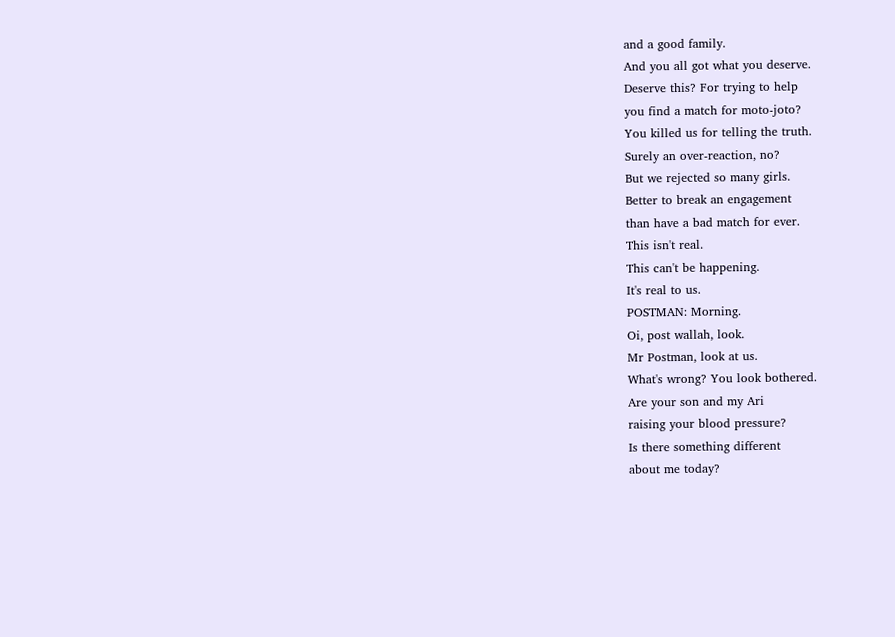and a good family.
And you all got what you deserve.
Deserve this? For trying to help
you find a match for moto-joto?
You killed us for telling the truth.
Surely an over-reaction, no?
But we rejected so many girls.
Better to break an engagement
than have a bad match for ever.
This isn't real.
This can't be happening.
It's real to us.
POSTMAN: Morning.
Oi, post wallah, look.
Mr Postman, look at us.
What's wrong? You look bothered.
Are your son and my Ari
raising your blood pressure?
Is there something different
about me today?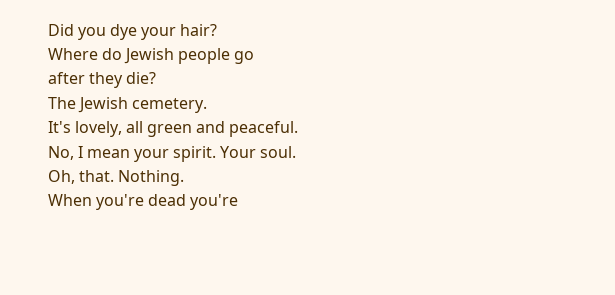Did you dye your hair?
Where do Jewish people go
after they die?
The Jewish cemetery.
It's lovely, all green and peaceful.
No, I mean your spirit. Your soul.
Oh, that. Nothing.
When you're dead you're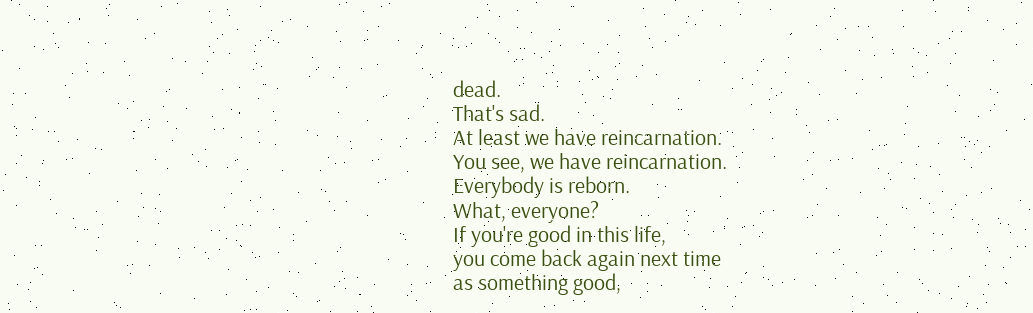dead.
That's sad.
At least we have reincarnation.
You see, we have reincarnation.
Everybody is reborn.
What, everyone?
If you're good in this life,
you come back again next time
as something good,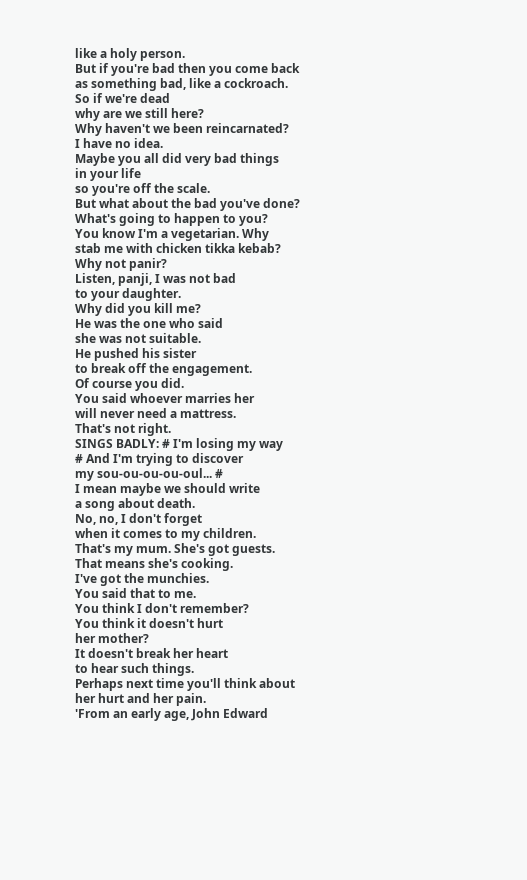like a holy person.
But if you're bad then you come back
as something bad, like a cockroach.
So if we're dead
why are we still here?
Why haven't we been reincarnated?
I have no idea.
Maybe you all did very bad things
in your life
so you're off the scale.
But what about the bad you've done?
What's going to happen to you?
You know I'm a vegetarian. Why
stab me with chicken tikka kebab?
Why not panir?
Listen, panji, I was not bad
to your daughter.
Why did you kill me?
He was the one who said
she was not suitable.
He pushed his sister
to break off the engagement.
Of course you did.
You said whoever marries her
will never need a mattress.
That's not right.
SINGS BADLY: # I'm losing my way
# And I'm trying to discover
my sou-ou-ou-ou-oul... #
I mean maybe we should write
a song about death.
No, no, I don't forget
when it comes to my children.
That's my mum. She's got guests.
That means she's cooking.
I've got the munchies.
You said that to me.
You think I don't remember?
You think it doesn't hurt
her mother?
It doesn't break her heart
to hear such things.
Perhaps next time you'll think about
her hurt and her pain.
'From an early age, John Edward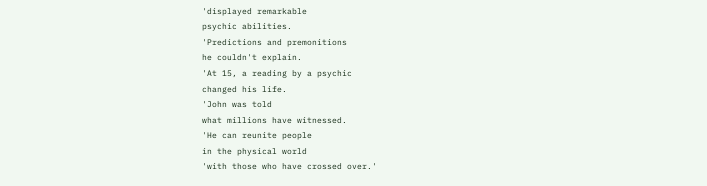'displayed remarkable
psychic abilities.
'Predictions and premonitions
he couldn't explain.
'At 15, a reading by a psychic
changed his life.
'John was told
what millions have witnessed.
'He can reunite people
in the physical world
'with those who have crossed over.'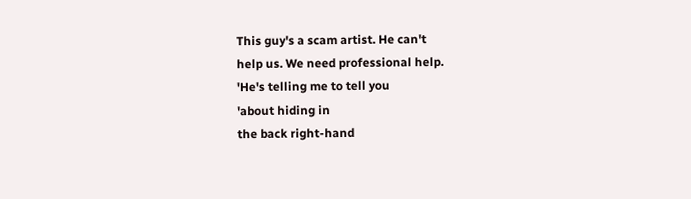This guy's a scam artist. He can't
help us. We need professional help.
'He's telling me to tell you
'about hiding in
the back right-hand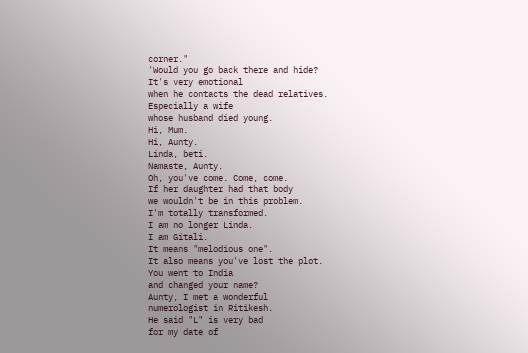corner."
'Would you go back there and hide?
It's very emotional
when he contacts the dead relatives.
Especially a wife
whose husband died young.
Hi, Mum.
Hi, Aunty.
Linda, beti.
Namaste, Aunty.
Oh, you've come. Come, come.
If her daughter had that body
we wouldn't be in this problem.
I'm totally transformed.
I am no longer Linda.
I am Gitali.
It means "melodious one".
It also means you've lost the plot.
You went to India
and changed your name?
Aunty, I met a wonderful
numerologist in Ritikesh.
He said "L" is very bad
for my date of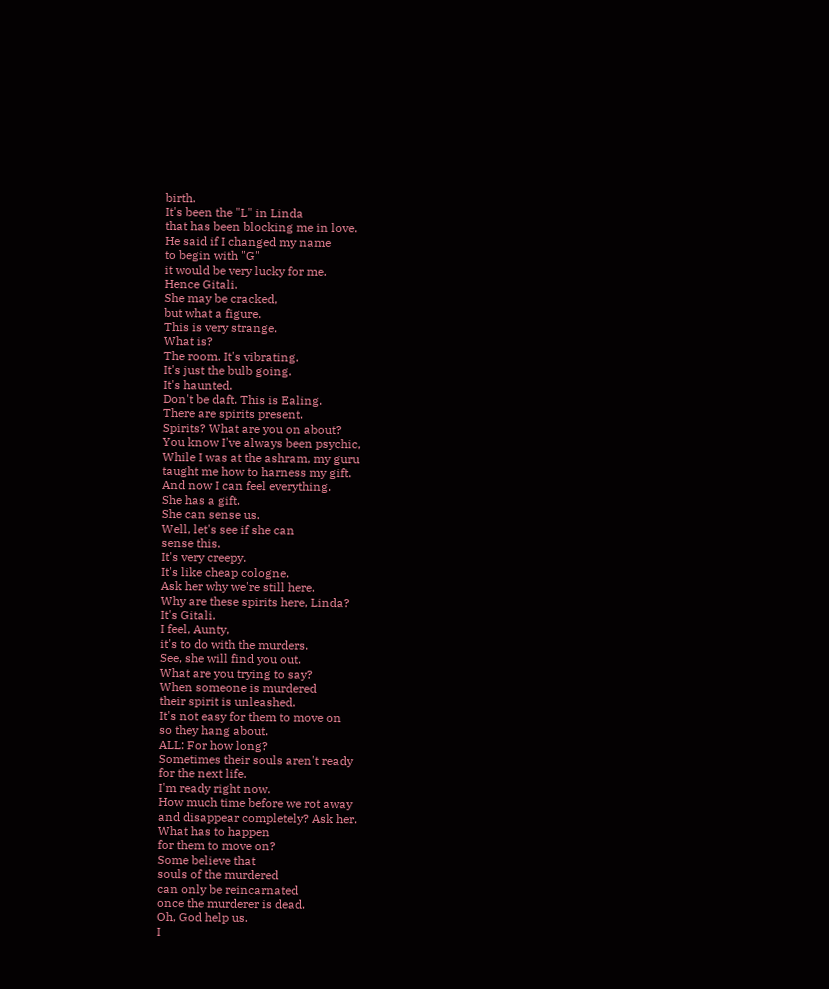birth.
It's been the "L" in Linda
that has been blocking me in love.
He said if I changed my name
to begin with "G"
it would be very lucky for me.
Hence Gitali.
She may be cracked,
but what a figure.
This is very strange.
What is?
The room. It's vibrating.
It's just the bulb going.
It's haunted.
Don't be daft. This is Ealing.
There are spirits present.
Spirits? What are you on about?
You know I've always been psychic,
While I was at the ashram, my guru
taught me how to harness my gift.
And now I can feel everything.
She has a gift.
She can sense us.
Well, let's see if she can
sense this.
It's very creepy.
It's like cheap cologne.
Ask her why we're still here.
Why are these spirits here, Linda?
It's Gitali.
I feel, Aunty,
it's to do with the murders.
See, she will find you out.
What are you trying to say?
When someone is murdered
their spirit is unleashed.
It's not easy for them to move on
so they hang about.
ALL: For how long?
Sometimes their souls aren't ready
for the next life.
I'm ready right now.
How much time before we rot away
and disappear completely? Ask her.
What has to happen
for them to move on?
Some believe that
souls of the murdered
can only be reincarnated
once the murderer is dead.
Oh, God help us.
I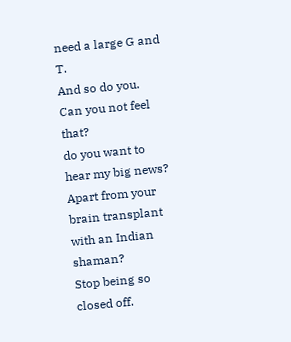need a large G and T.
And so do you.
Can you not feel that?
do you want to hear my big news?
Apart from your brain transplant
with an Indian shaman?
Stop being so closed off.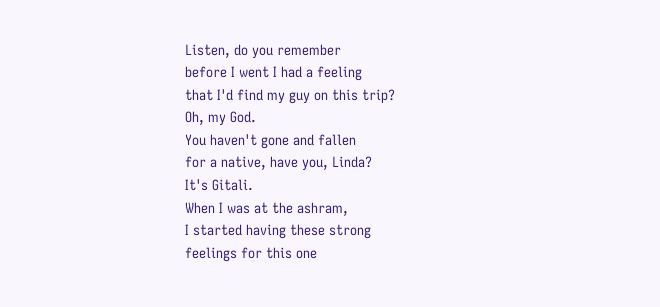Listen, do you remember
before I went I had a feeling
that I'd find my guy on this trip?
Oh, my God.
You haven't gone and fallen
for a native, have you, Linda?
It's Gitali.
When I was at the ashram,
I started having these strong
feelings for this one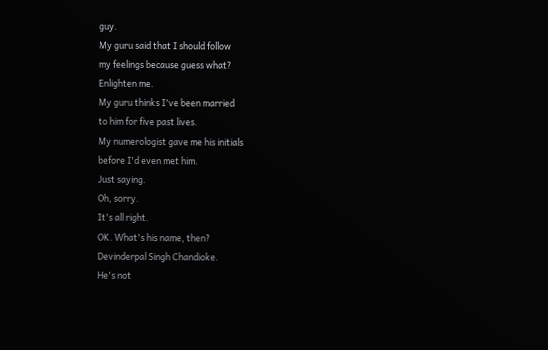guy.
My guru said that I should follow
my feelings because guess what?
Enlighten me.
My guru thinks I've been married
to him for five past lives.
My numerologist gave me his initials
before I'd even met him.
Just saying.
Oh, sorry.
It's all right.
OK. What's his name, then?
Devinderpal Singh Chandioke.
He's not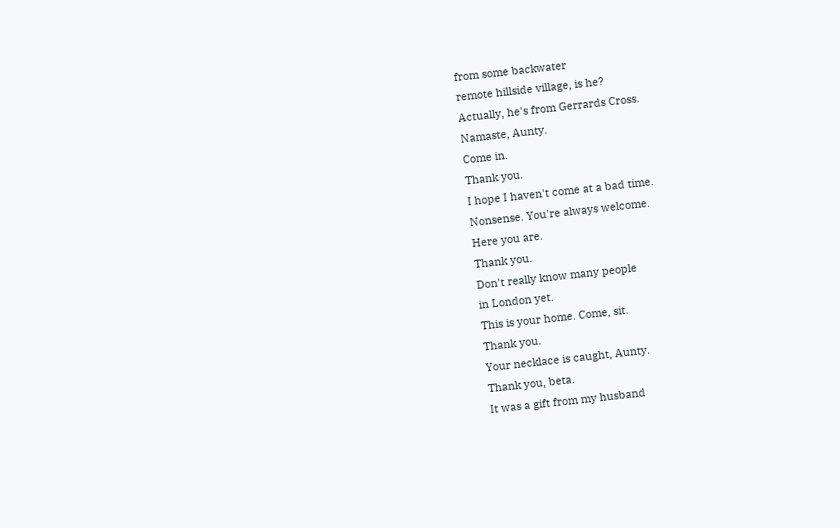from some backwater
remote hillside village, is he?
Actually, he's from Gerrards Cross.
Namaste, Aunty.
Come in.
Thank you.
I hope I haven't come at a bad time.
Nonsense. You're always welcome.
Here you are.
Thank you.
Don't really know many people
in London yet.
This is your home. Come, sit.
Thank you.
Your necklace is caught, Aunty.
Thank you, beta.
It was a gift from my husband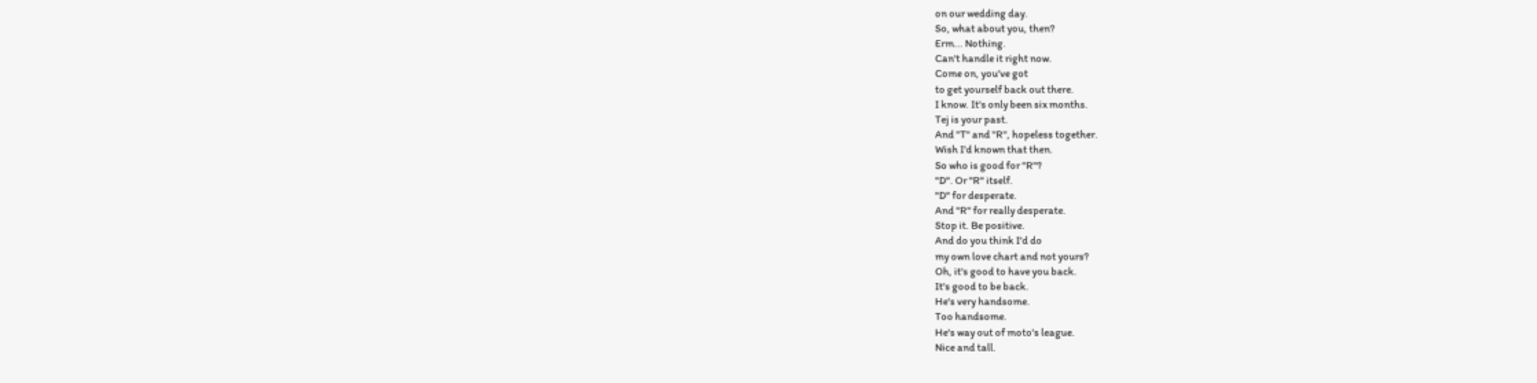on our wedding day.
So, what about you, then?
Erm... Nothing.
Can't handle it right now.
Come on, you've got
to get yourself back out there.
I know. It's only been six months.
Tej is your past.
And "T" and "R", hopeless together.
Wish I'd known that then.
So who is good for "R"?
"D". Or "R" itself.
"D" for desperate.
And "R" for really desperate.
Stop it. Be positive.
And do you think I'd do
my own love chart and not yours?
Oh, it's good to have you back.
It's good to be back.
He's very handsome.
Too handsome.
He's way out of moto's league.
Nice and tall.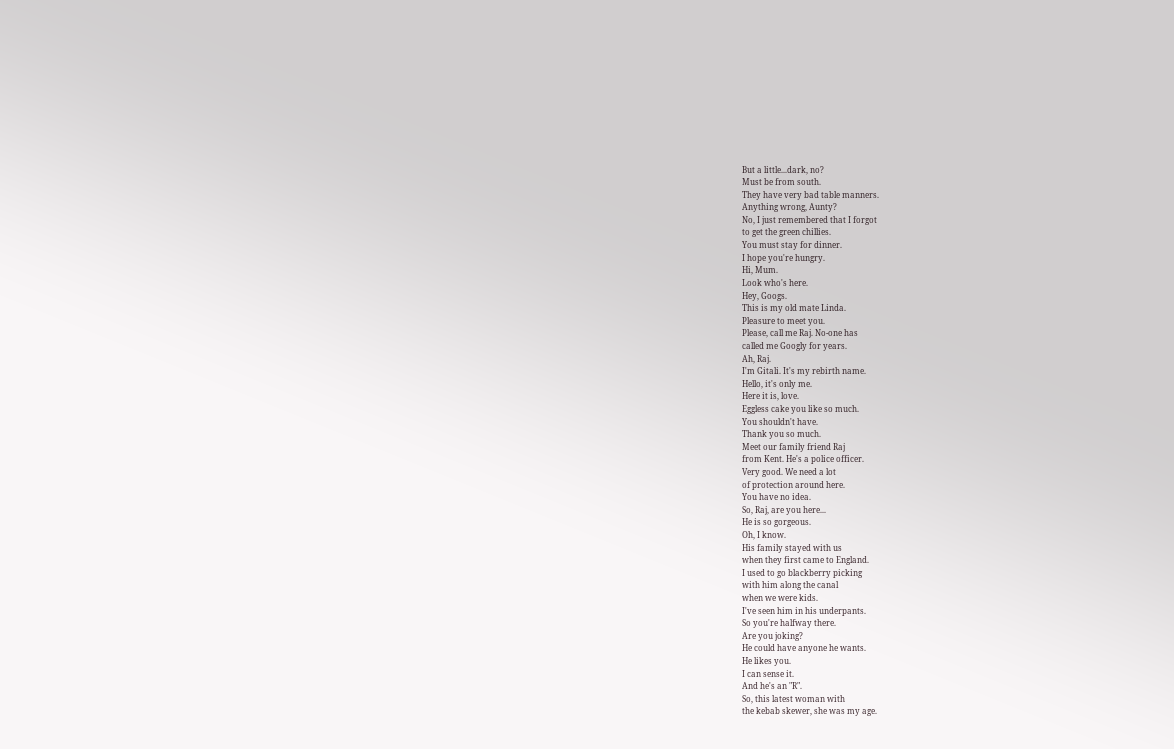But a little...dark, no?
Must be from south.
They have very bad table manners.
Anything wrong, Aunty?
No, I just remembered that I forgot
to get the green chillies.
You must stay for dinner.
I hope you're hungry.
Hi, Mum.
Look who's here.
Hey, Googs.
This is my old mate Linda.
Pleasure to meet you.
Please, call me Raj. No-one has
called me Googly for years.
Ah, Raj.
I'm Gitali. It's my rebirth name.
Hello, it's only me.
Here it is, love.
Eggless cake you like so much.
You shouldn't have.
Thank you so much.
Meet our family friend Raj
from Kent. He's a police officer.
Very good. We need a lot
of protection around here.
You have no idea.
So, Raj, are you here...
He is so gorgeous.
Oh, I know.
His family stayed with us
when they first came to England.
I used to go blackberry picking
with him along the canal
when we were kids.
I've seen him in his underpants.
So you're halfway there.
Are you joking?
He could have anyone he wants.
He likes you.
I can sense it.
And he's an "R".
So, this latest woman with
the kebab skewer, she was my age.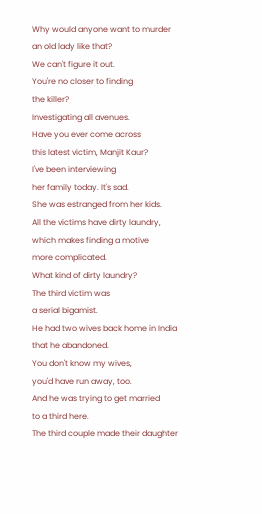Why would anyone want to murder
an old lady like that?
We can't figure it out.
You're no closer to finding
the killer?
Investigating all avenues.
Have you ever come across
this latest victim, Manjit Kaur?
I've been interviewing
her family today. It's sad.
She was estranged from her kids.
All the victims have dirty laundry,
which makes finding a motive
more complicated.
What kind of dirty laundry?
The third victim was
a serial bigamist.
He had two wives back home in India
that he abandoned.
You don't know my wives,
you'd have run away, too.
And he was trying to get married
to a third here.
The third couple made their daughter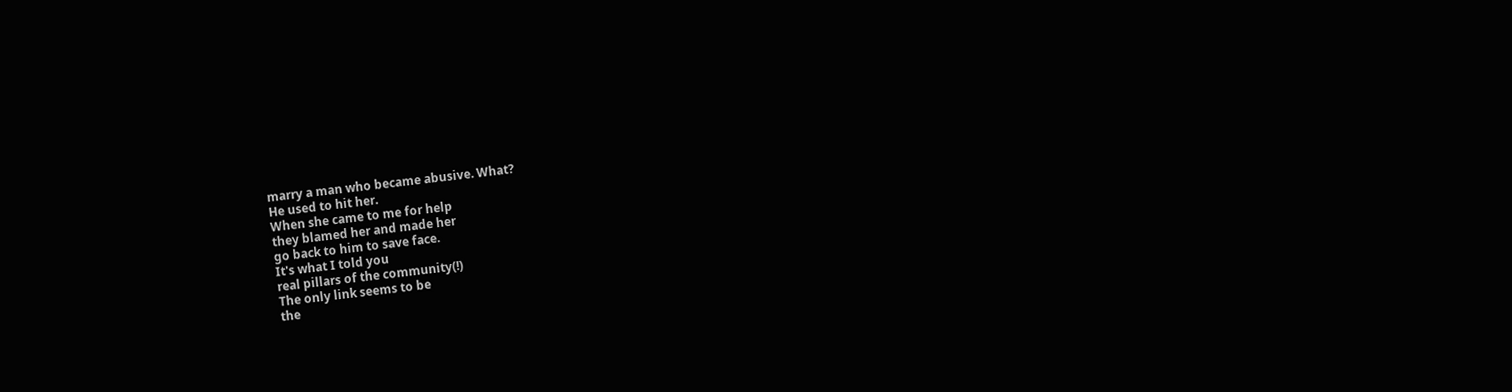marry a man who became abusive. What?
He used to hit her.
When she came to me for help
they blamed her and made her
go back to him to save face.
It's what I told you
real pillars of the community(!)
The only link seems to be
the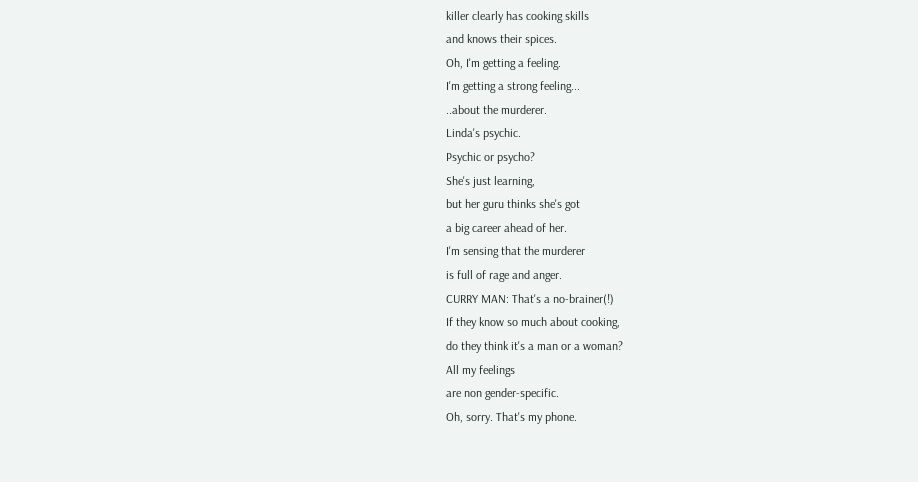killer clearly has cooking skills
and knows their spices.
Oh, I'm getting a feeling.
I'm getting a strong feeling...
..about the murderer.
Linda's psychic.
Psychic or psycho?
She's just learning,
but her guru thinks she's got
a big career ahead of her.
I'm sensing that the murderer
is full of rage and anger.
CURRY MAN: That's a no-brainer(!)
If they know so much about cooking,
do they think it's a man or a woman?
All my feelings
are non gender-specific.
Oh, sorry. That's my phone.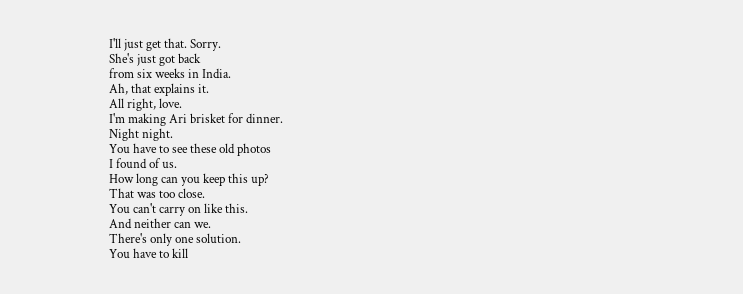I'll just get that. Sorry.
She's just got back
from six weeks in India.
Ah, that explains it.
All right, love.
I'm making Ari brisket for dinner.
Night night.
You have to see these old photos
I found of us.
How long can you keep this up?
That was too close.
You can't carry on like this.
And neither can we.
There's only one solution.
You have to kill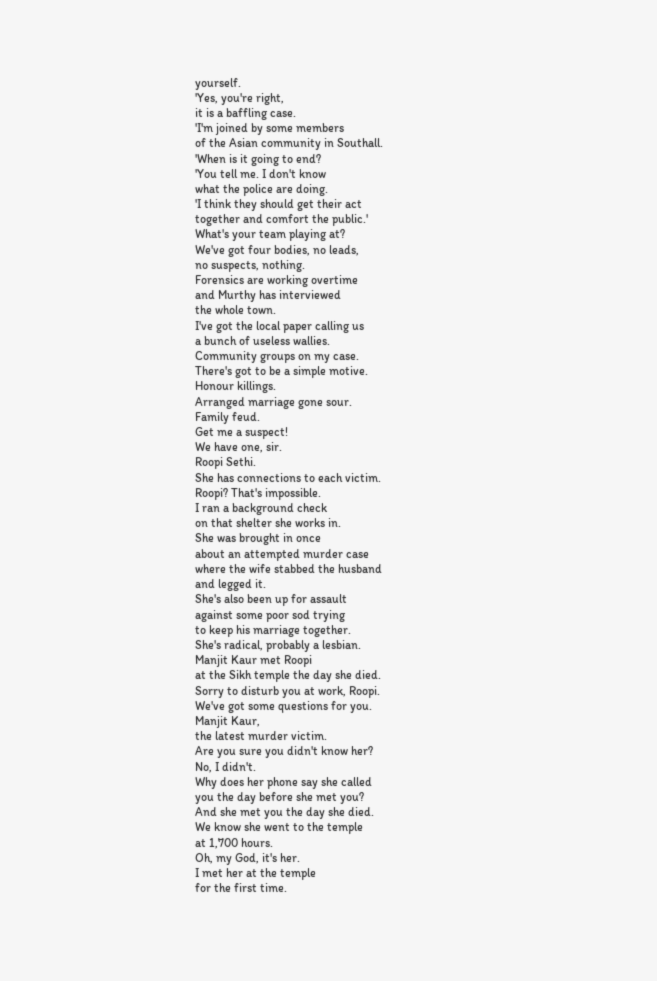yourself.
'Yes, you're right,
it is a baffling case.
'I'm joined by some members
of the Asian community in Southall.
'When is it going to end?
'You tell me. I don't know
what the police are doing.
'I think they should get their act
together and comfort the public.'
What's your team playing at?
We've got four bodies, no leads,
no suspects, nothing.
Forensics are working overtime
and Murthy has interviewed
the whole town.
I've got the local paper calling us
a bunch of useless wallies.
Community groups on my case.
There's got to be a simple motive.
Honour killings.
Arranged marriage gone sour.
Family feud.
Get me a suspect!
We have one, sir.
Roopi Sethi.
She has connections to each victim.
Roopi? That's impossible.
I ran a background check
on that shelter she works in.
She was brought in once
about an attempted murder case
where the wife stabbed the husband
and legged it.
She's also been up for assault
against some poor sod trying
to keep his marriage together.
She's radical, probably a lesbian.
Manjit Kaur met Roopi
at the Sikh temple the day she died.
Sorry to disturb you at work, Roopi.
We've got some questions for you.
Manjit Kaur,
the latest murder victim.
Are you sure you didn't know her?
No, I didn't.
Why does her phone say she called
you the day before she met you?
And she met you the day she died.
We know she went to the temple
at 1,700 hours.
Oh, my God, it's her.
I met her at the temple
for the first time.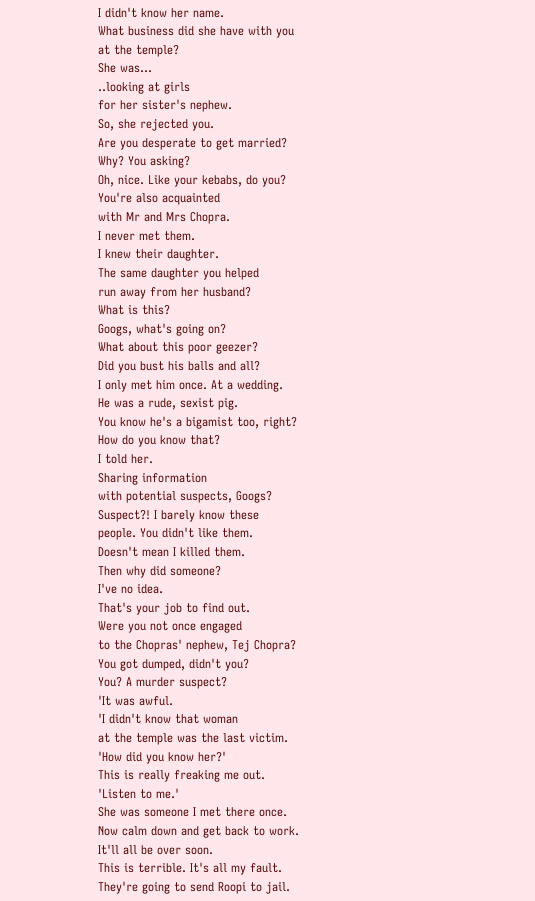I didn't know her name.
What business did she have with you
at the temple?
She was...
..looking at girls
for her sister's nephew.
So, she rejected you.
Are you desperate to get married?
Why? You asking?
Oh, nice. Like your kebabs, do you?
You're also acquainted
with Mr and Mrs Chopra.
I never met them.
I knew their daughter.
The same daughter you helped
run away from her husband?
What is this?
Googs, what's going on?
What about this poor geezer?
Did you bust his balls and all?
I only met him once. At a wedding.
He was a rude, sexist pig.
You know he's a bigamist too, right?
How do you know that?
I told her.
Sharing information
with potential suspects, Googs?
Suspect?! I barely know these
people. You didn't like them.
Doesn't mean I killed them.
Then why did someone?
I've no idea.
That's your job to find out.
Were you not once engaged
to the Chopras' nephew, Tej Chopra?
You got dumped, didn't you?
You? A murder suspect?
'It was awful.
'I didn't know that woman
at the temple was the last victim.
'How did you know her?'
This is really freaking me out.
'Listen to me.'
She was someone I met there once.
Now calm down and get back to work.
It'll all be over soon.
This is terrible. It's all my fault.
They're going to send Roopi to jail.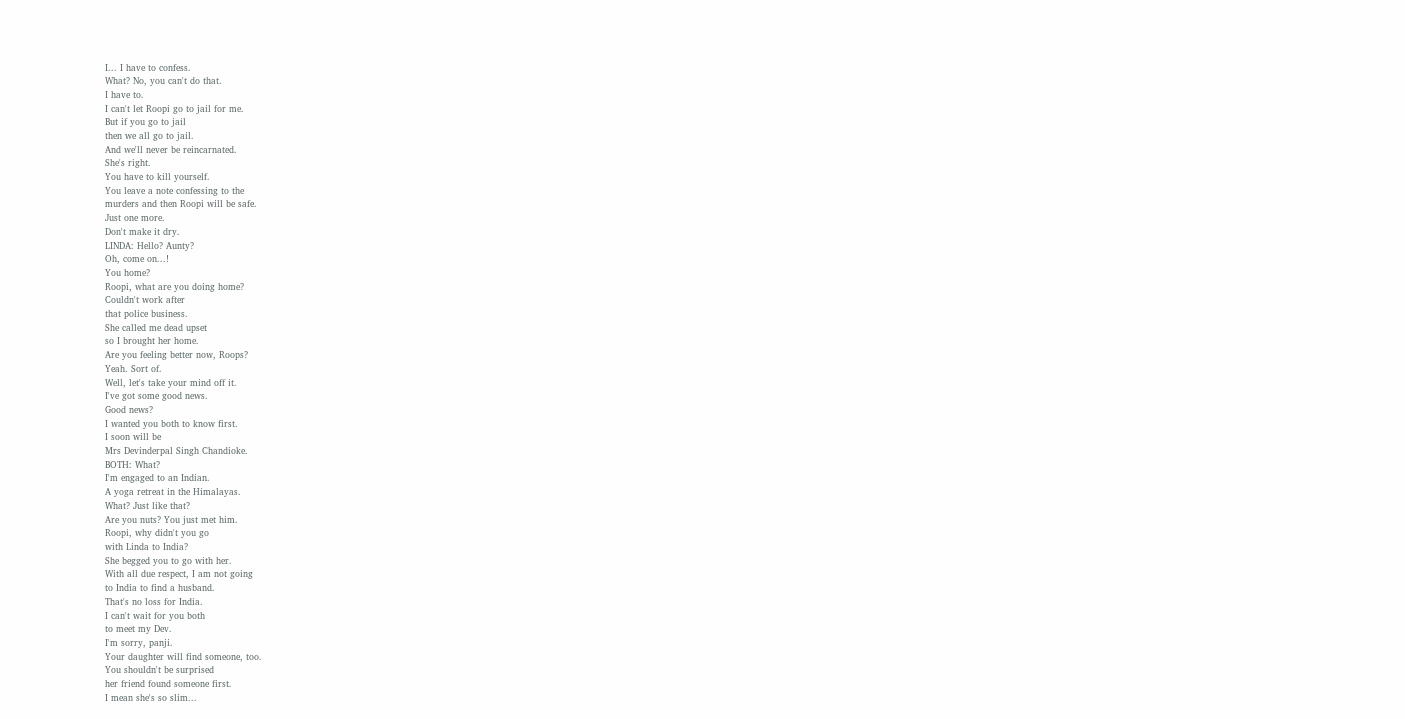I... I have to confess.
What? No, you can't do that.
I have to.
I can't let Roopi go to jail for me.
But if you go to jail
then we all go to jail.
And we'll never be reincarnated.
She's right.
You have to kill yourself.
You leave a note confessing to the
murders and then Roopi will be safe.
Just one more.
Don't make it dry.
LINDA: Hello? Aunty?
Oh, come on...!
You home?
Roopi, what are you doing home?
Couldn't work after
that police business.
She called me dead upset
so I brought her home.
Are you feeling better now, Roops?
Yeah. Sort of.
Well, let's take your mind off it.
I've got some good news.
Good news?
I wanted you both to know first.
I soon will be
Mrs Devinderpal Singh Chandioke.
BOTH: What?
I'm engaged to an Indian.
A yoga retreat in the Himalayas.
What? Just like that?
Are you nuts? You just met him.
Roopi, why didn't you go
with Linda to India?
She begged you to go with her.
With all due respect, I am not going
to India to find a husband.
That's no loss for India.
I can't wait for you both
to meet my Dev.
I'm sorry, panji.
Your daughter will find someone, too.
You shouldn't be surprised
her friend found someone first.
I mean she's so slim...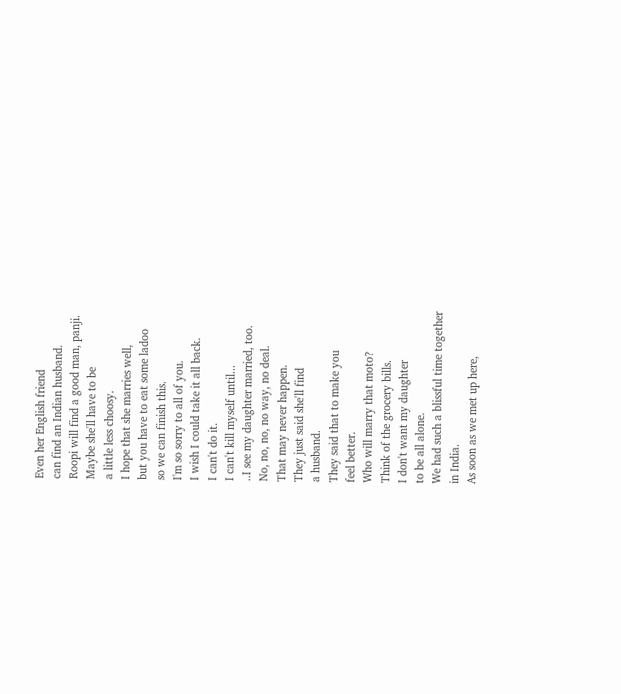Even her English friend
can find an Indian husband.
Roopi will find a good man, panji.
Maybe she'll have to be
a little less choosy.
I hope that she marries well,
but you have to eat some ladoo
so we can finish this.
I'm so sorry to all of you.
I wish I could take it all back.
I can't do it.
I can't kill myself until...
..I see my daughter married, too.
No, no, no, no way, no deal.
That may never happen.
They just said she'll find
a husband.
They said that to make you
feel better.
Who will marry that moto?
Think of the grocery bills.
I don't want my daughter
to be all alone.
We had such a blissful time together
in India.
As soon as we met up here,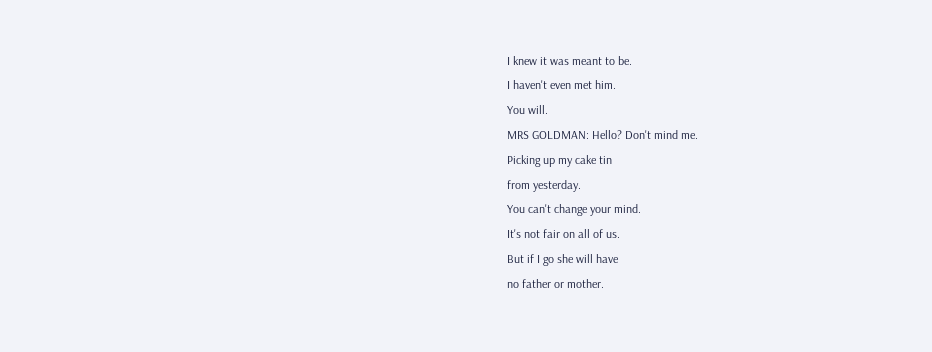I knew it was meant to be.
I haven't even met him.
You will.
MRS GOLDMAN: Hello? Don't mind me.
Picking up my cake tin
from yesterday.
You can't change your mind.
It's not fair on all of us.
But if I go she will have
no father or mother.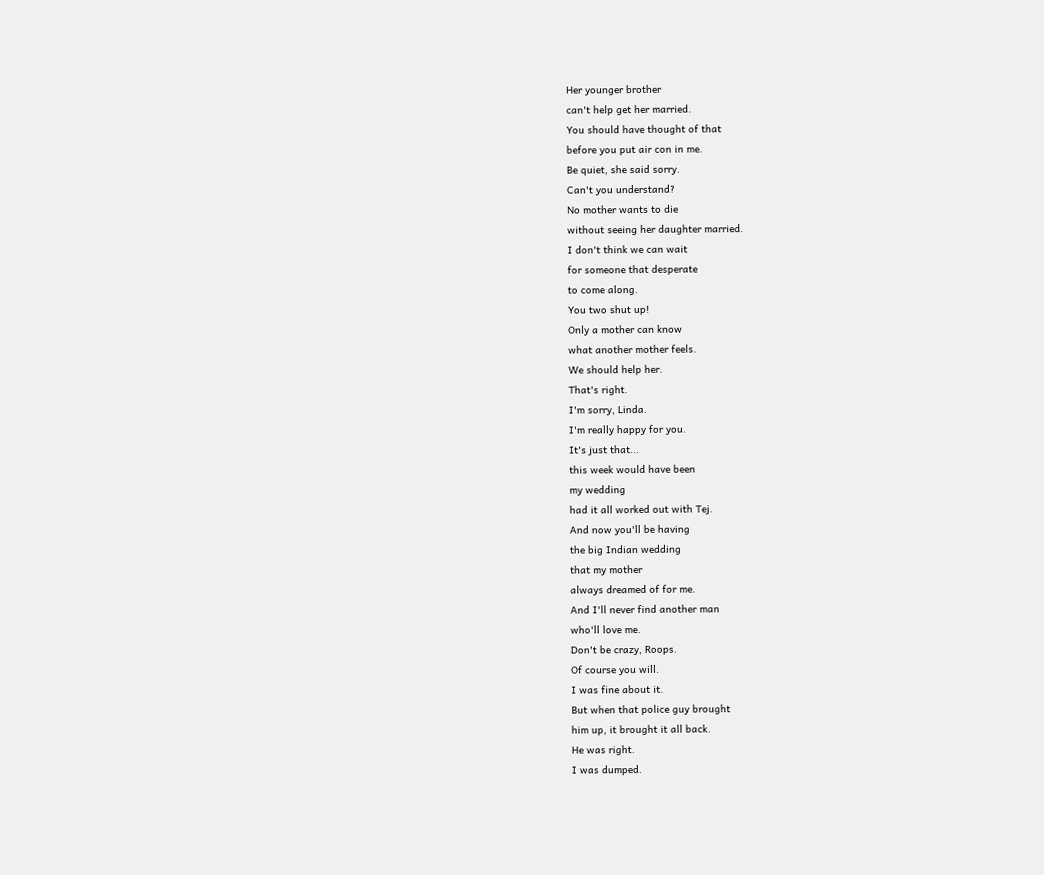Her younger brother
can't help get her married.
You should have thought of that
before you put air con in me.
Be quiet, she said sorry.
Can't you understand?
No mother wants to die
without seeing her daughter married.
I don't think we can wait
for someone that desperate
to come along.
You two shut up!
Only a mother can know
what another mother feels.
We should help her.
That's right.
I'm sorry, Linda.
I'm really happy for you.
It's just that...
this week would have been
my wedding
had it all worked out with Tej.
And now you'll be having
the big Indian wedding
that my mother
always dreamed of for me.
And I'll never find another man
who'll love me.
Don't be crazy, Roops.
Of course you will.
I was fine about it.
But when that police guy brought
him up, it brought it all back.
He was right.
I was dumped.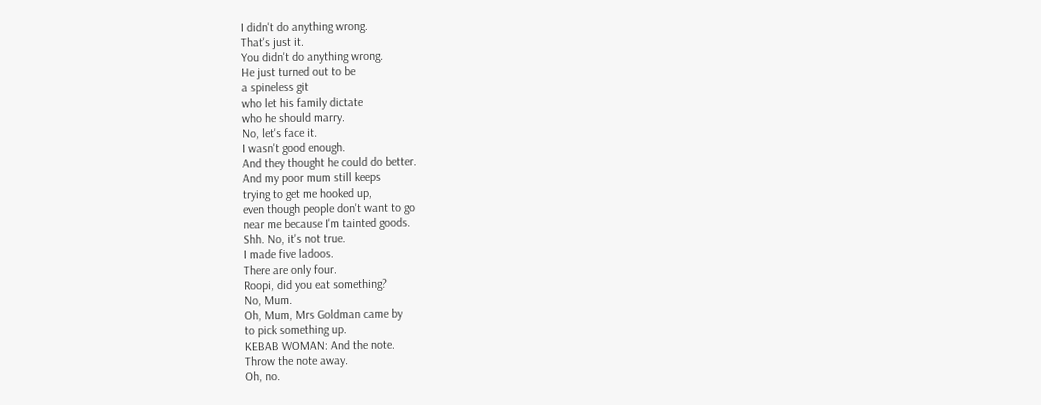I didn't do anything wrong.
That's just it.
You didn't do anything wrong.
He just turned out to be
a spineless git
who let his family dictate
who he should marry.
No, let's face it.
I wasn't good enough.
And they thought he could do better.
And my poor mum still keeps
trying to get me hooked up,
even though people don't want to go
near me because I'm tainted goods.
Shh. No, it's not true.
I made five ladoos.
There are only four.
Roopi, did you eat something?
No, Mum.
Oh, Mum, Mrs Goldman came by
to pick something up.
KEBAB WOMAN: And the note.
Throw the note away.
Oh, no.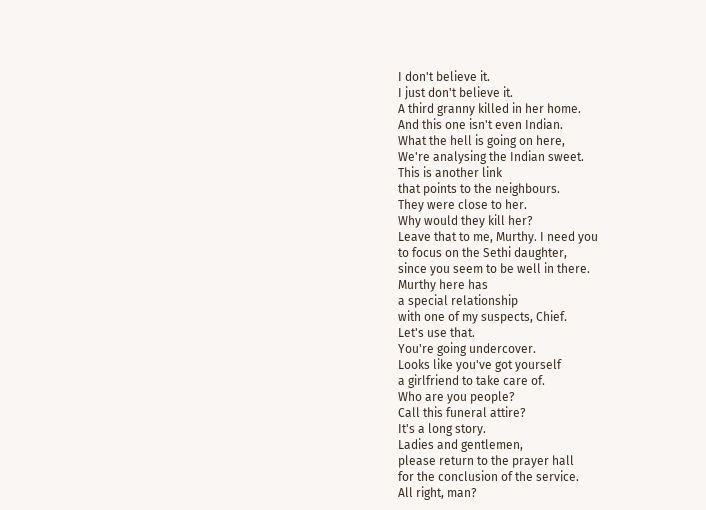I don't believe it.
I just don't believe it.
A third granny killed in her home.
And this one isn't even Indian.
What the hell is going on here,
We're analysing the Indian sweet.
This is another link
that points to the neighbours.
They were close to her.
Why would they kill her?
Leave that to me, Murthy. I need you
to focus on the Sethi daughter,
since you seem to be well in there.
Murthy here has
a special relationship
with one of my suspects, Chief.
Let's use that.
You're going undercover.
Looks like you've got yourself
a girlfriend to take care of.
Who are you people?
Call this funeral attire?
It's a long story.
Ladies and gentlemen,
please return to the prayer hall
for the conclusion of the service.
All right, man?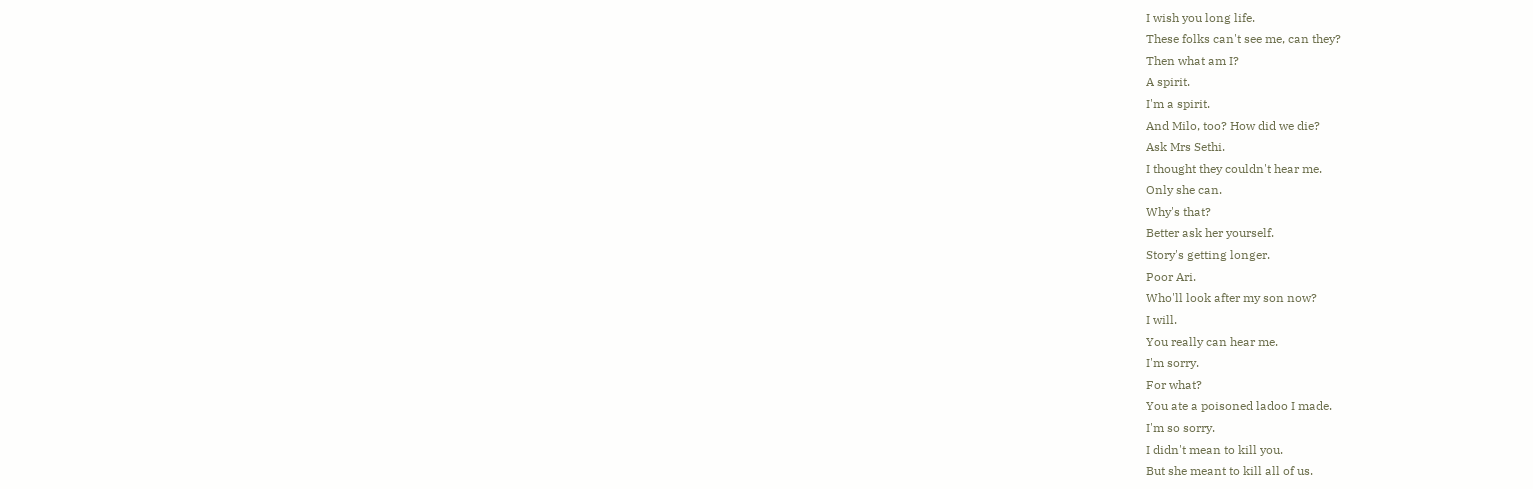I wish you long life.
These folks can't see me, can they?
Then what am I?
A spirit.
I'm a spirit.
And Milo, too? How did we die?
Ask Mrs Sethi.
I thought they couldn't hear me.
Only she can.
Why's that?
Better ask her yourself.
Story's getting longer.
Poor Ari.
Who'll look after my son now?
I will.
You really can hear me.
I'm sorry.
For what?
You ate a poisoned ladoo I made.
I'm so sorry.
I didn't mean to kill you.
But she meant to kill all of us.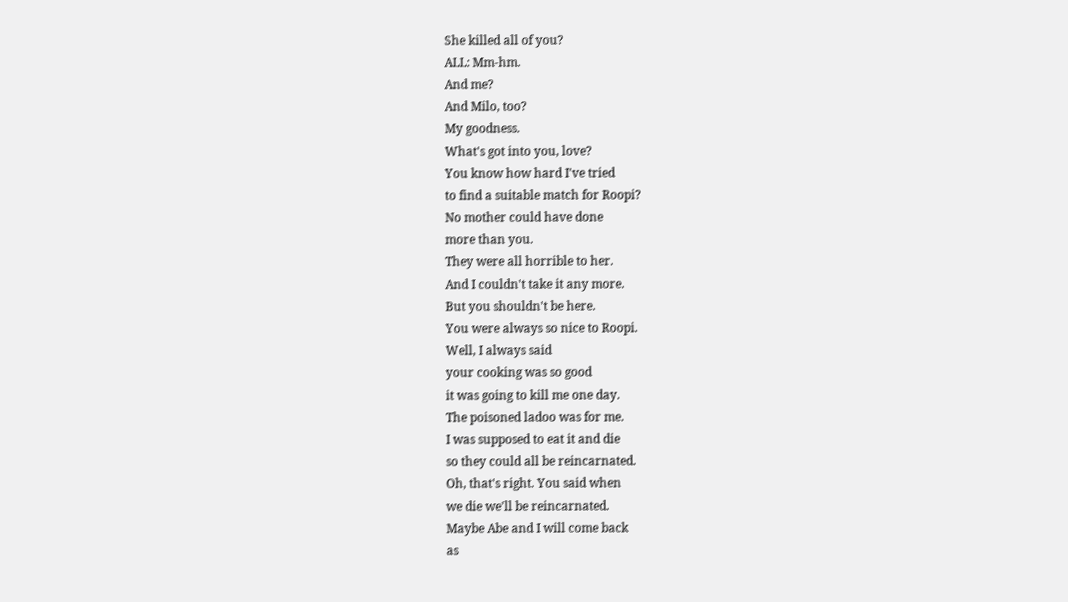She killed all of you?
ALL: Mm-hm.
And me?
And Milo, too?
My goodness.
What's got into you, love?
You know how hard I've tried
to find a suitable match for Roopi?
No mother could have done
more than you.
They were all horrible to her.
And I couldn't take it any more.
But you shouldn't be here.
You were always so nice to Roopi.
Well, I always said
your cooking was so good
it was going to kill me one day.
The poisoned ladoo was for me.
I was supposed to eat it and die
so they could all be reincarnated.
Oh, that's right. You said when
we die we'll be reincarnated.
Maybe Abe and I will come back
as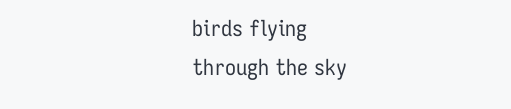birds flying
through the sky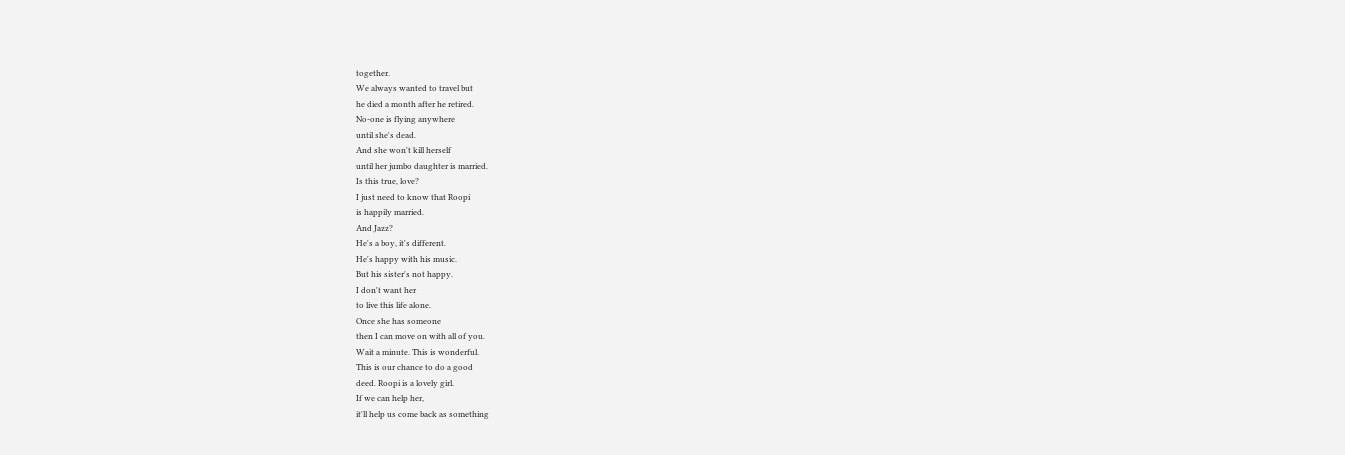together.
We always wanted to travel but
he died a month after he retired.
No-one is flying anywhere
until she's dead.
And she won't kill herself
until her jumbo daughter is married.
Is this true, love?
I just need to know that Roopi
is happily married.
And Jazz?
He's a boy, it's different.
He's happy with his music.
But his sister's not happy.
I don't want her
to live this life alone.
Once she has someone
then I can move on with all of you.
Wait a minute. This is wonderful.
This is our chance to do a good
deed. Roopi is a lovely girl.
If we can help her,
it'll help us come back as something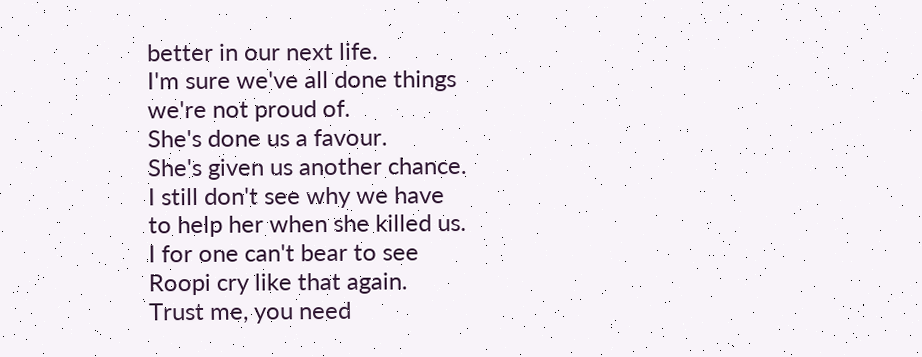better in our next life.
I'm sure we've all done things
we're not proud of.
She's done us a favour.
She's given us another chance.
I still don't see why we have
to help her when she killed us.
I for one can't bear to see
Roopi cry like that again.
Trust me, you need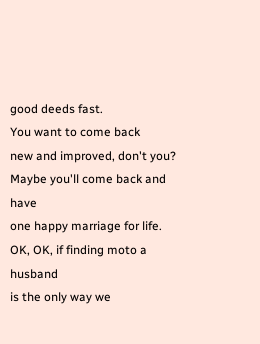good deeds fast.
You want to come back
new and improved, don't you?
Maybe you'll come back and have
one happy marriage for life.
OK, OK, if finding moto a husband
is the only way we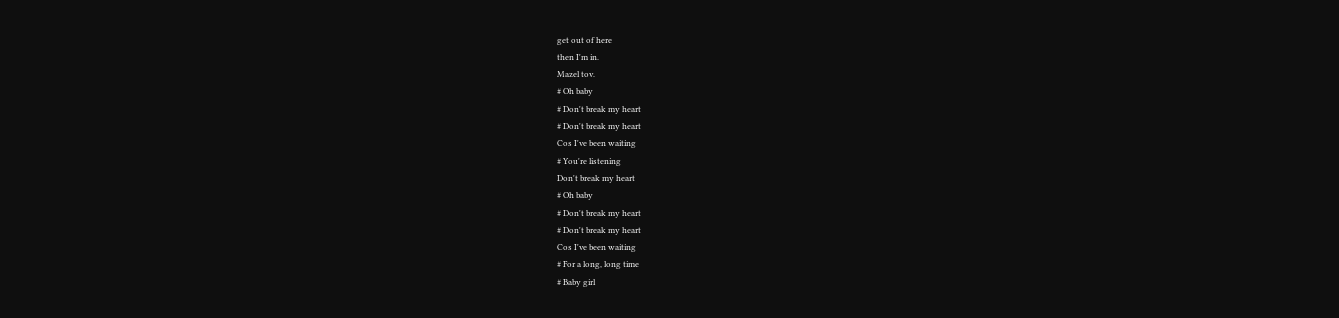get out of here
then I'm in.
Mazel tov.
# Oh baby
# Don't break my heart
# Don't break my heart
Cos I've been waiting
# You're listening
Don't break my heart
# Oh baby
# Don't break my heart
# Don't break my heart
Cos I've been waiting
# For a long, long time
# Baby girl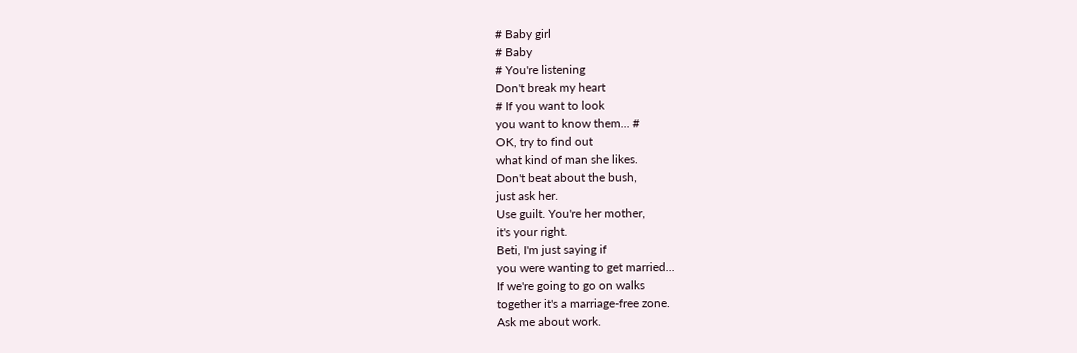# Baby girl
# Baby
# You're listening
Don't break my heart
# If you want to look
you want to know them... #
OK, try to find out
what kind of man she likes.
Don't beat about the bush,
just ask her.
Use guilt. You're her mother,
it's your right.
Beti, I'm just saying if
you were wanting to get married...
If we're going to go on walks
together it's a marriage-free zone.
Ask me about work.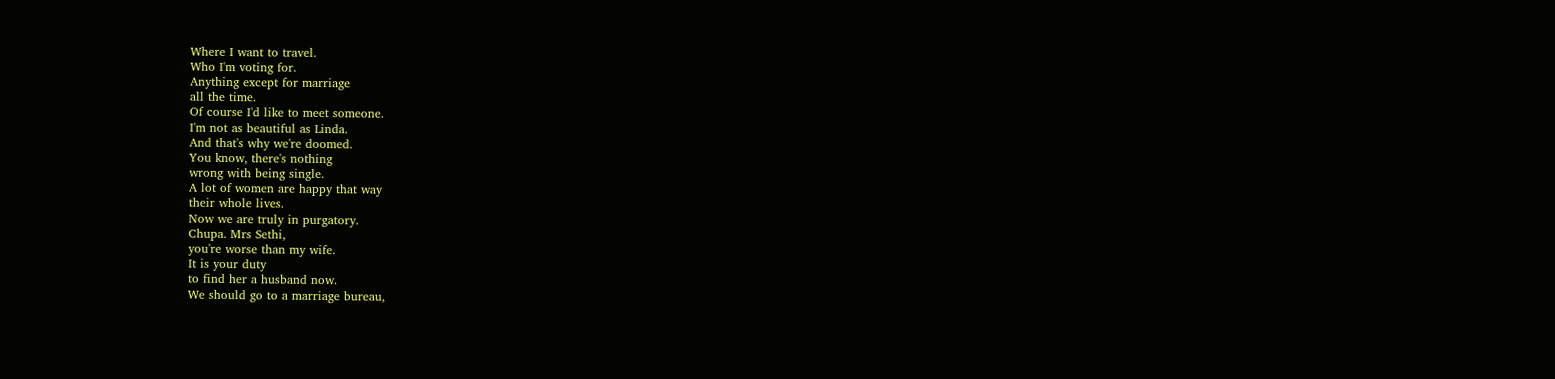Where I want to travel.
Who I'm voting for.
Anything except for marriage
all the time.
Of course I'd like to meet someone.
I'm not as beautiful as Linda.
And that's why we're doomed.
You know, there's nothing
wrong with being single.
A lot of women are happy that way
their whole lives.
Now we are truly in purgatory.
Chupa. Mrs Sethi,
you're worse than my wife.
It is your duty
to find her a husband now.
We should go to a marriage bureau,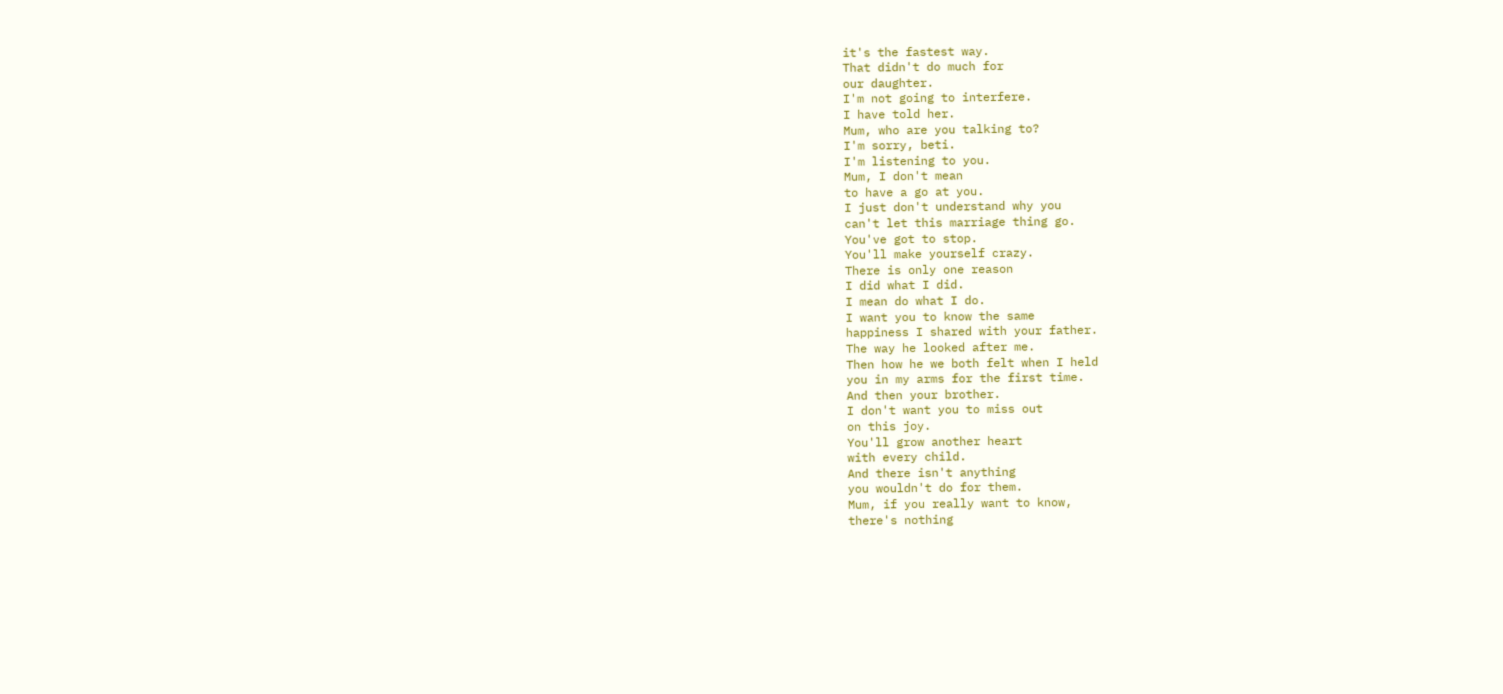it's the fastest way.
That didn't do much for
our daughter.
I'm not going to interfere.
I have told her.
Mum, who are you talking to?
I'm sorry, beti.
I'm listening to you.
Mum, I don't mean
to have a go at you.
I just don't understand why you
can't let this marriage thing go.
You've got to stop.
You'll make yourself crazy.
There is only one reason
I did what I did.
I mean do what I do.
I want you to know the same
happiness I shared with your father.
The way he looked after me.
Then how he we both felt when I held
you in my arms for the first time.
And then your brother.
I don't want you to miss out
on this joy.
You'll grow another heart
with every child.
And there isn't anything
you wouldn't do for them.
Mum, if you really want to know,
there's nothing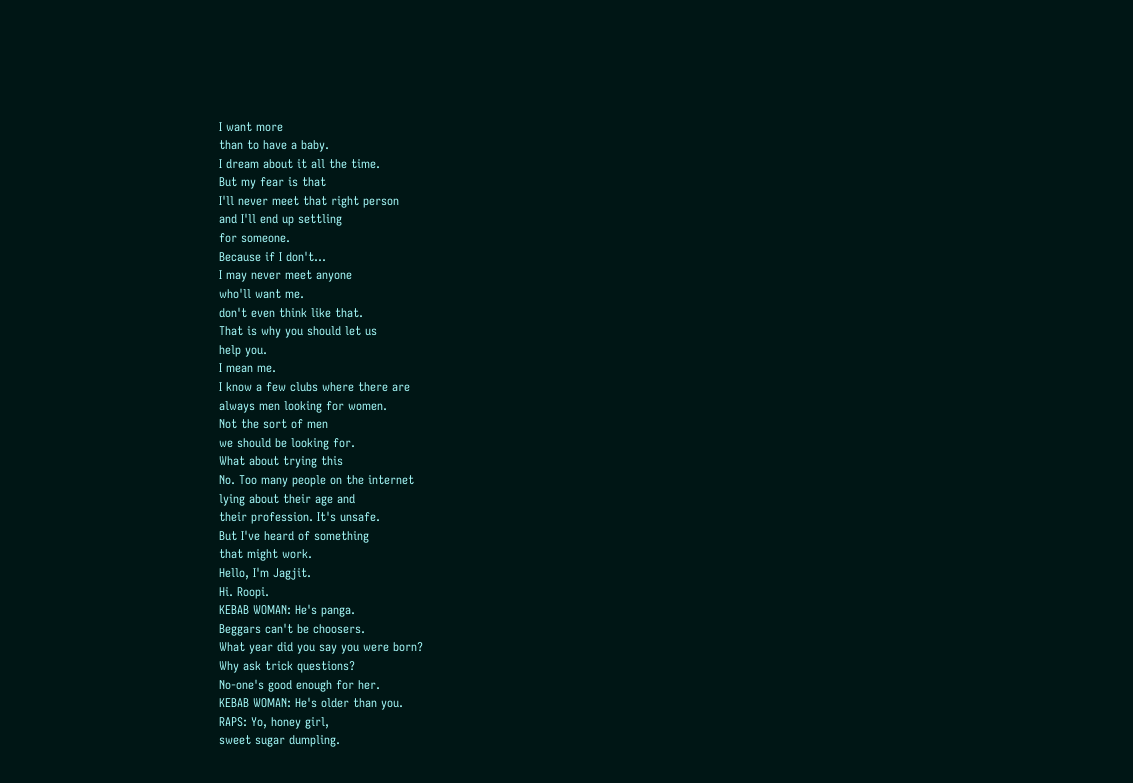I want more
than to have a baby.
I dream about it all the time.
But my fear is that
I'll never meet that right person
and I'll end up settling
for someone.
Because if I don't...
I may never meet anyone
who'll want me.
don't even think like that.
That is why you should let us
help you.
I mean me.
I know a few clubs where there are
always men looking for women.
Not the sort of men
we should be looking for.
What about trying this
No. Too many people on the internet
lying about their age and
their profession. It's unsafe.
But I've heard of something
that might work.
Hello, I'm Jagjit.
Hi. Roopi.
KEBAB WOMAN: He's panga.
Beggars can't be choosers.
What year did you say you were born?
Why ask trick questions?
No-one's good enough for her.
KEBAB WOMAN: He's older than you.
RAPS: Yo, honey girl,
sweet sugar dumpling.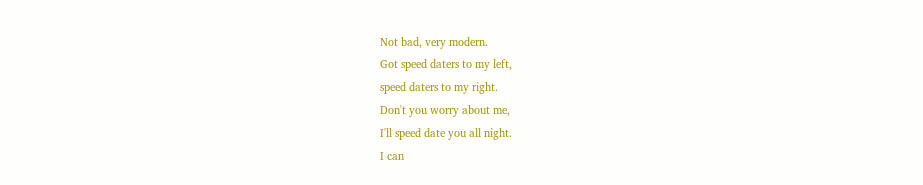Not bad, very modern.
Got speed daters to my left,
speed daters to my right.
Don't you worry about me,
I'll speed date you all night.
I can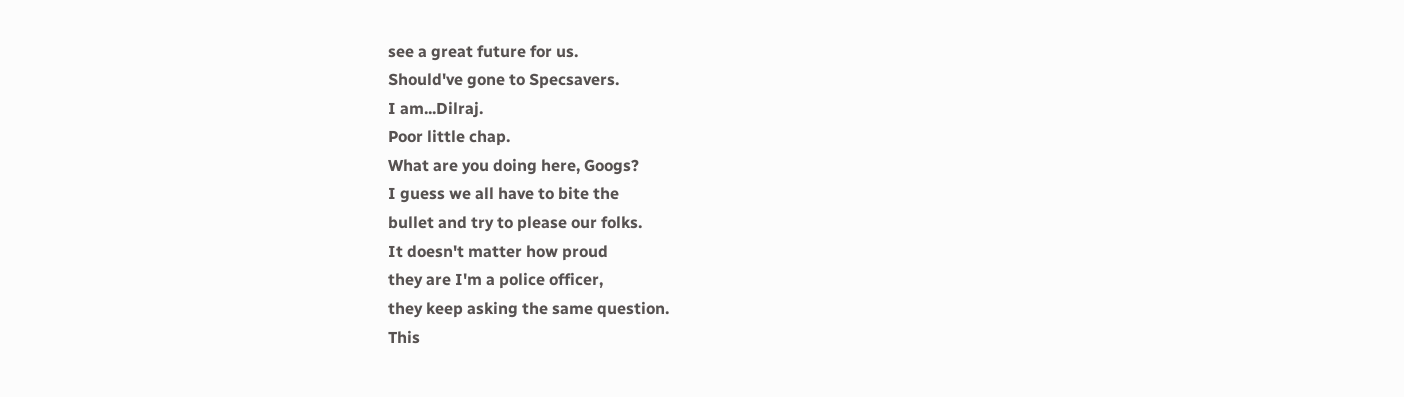see a great future for us.
Should've gone to Specsavers.
I am...Dilraj.
Poor little chap.
What are you doing here, Googs?
I guess we all have to bite the
bullet and try to please our folks.
It doesn't matter how proud
they are I'm a police officer,
they keep asking the same question.
This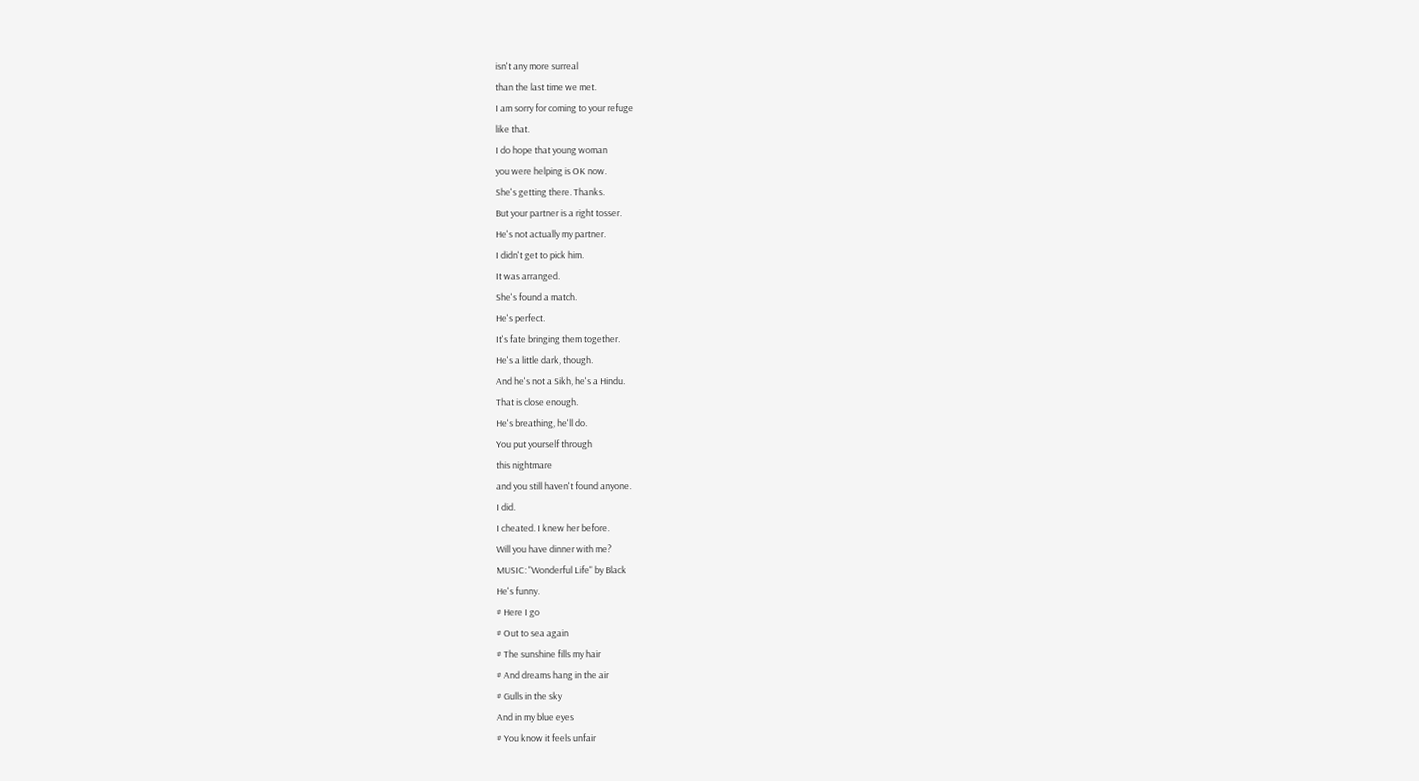isn't any more surreal
than the last time we met.
I am sorry for coming to your refuge
like that.
I do hope that young woman
you were helping is OK now.
She's getting there. Thanks.
But your partner is a right tosser.
He's not actually my partner.
I didn't get to pick him.
It was arranged.
She's found a match.
He's perfect.
It's fate bringing them together.
He's a little dark, though.
And he's not a Sikh, he's a Hindu.
That is close enough.
He's breathing, he'll do.
You put yourself through
this nightmare
and you still haven't found anyone.
I did.
I cheated. I knew her before.
Will you have dinner with me?
MUSIC: "Wonderful Life" by Black
He's funny.
# Here I go
# Out to sea again
# The sunshine fills my hair
# And dreams hang in the air
# Gulls in the sky
And in my blue eyes
# You know it feels unfair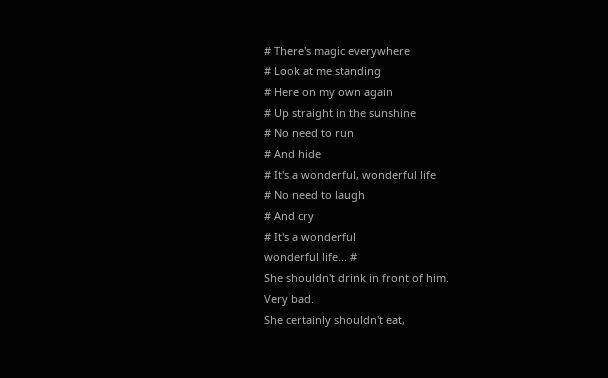# There's magic everywhere
# Look at me standing
# Here on my own again
# Up straight in the sunshine
# No need to run
# And hide
# It's a wonderful, wonderful life
# No need to laugh
# And cry
# It's a wonderful
wonderful life... #
She shouldn't drink in front of him.
Very bad.
She certainly shouldn't eat,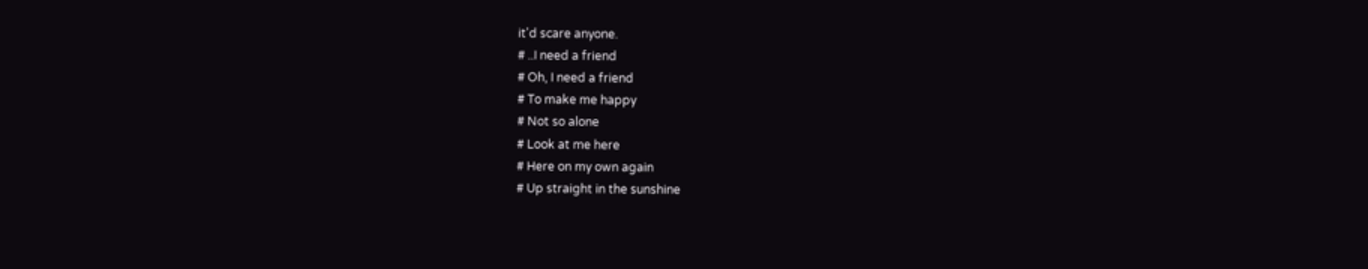it'd scare anyone.
# ..I need a friend
# Oh, I need a friend
# To make me happy
# Not so alone
# Look at me here
# Here on my own again
# Up straight in the sunshine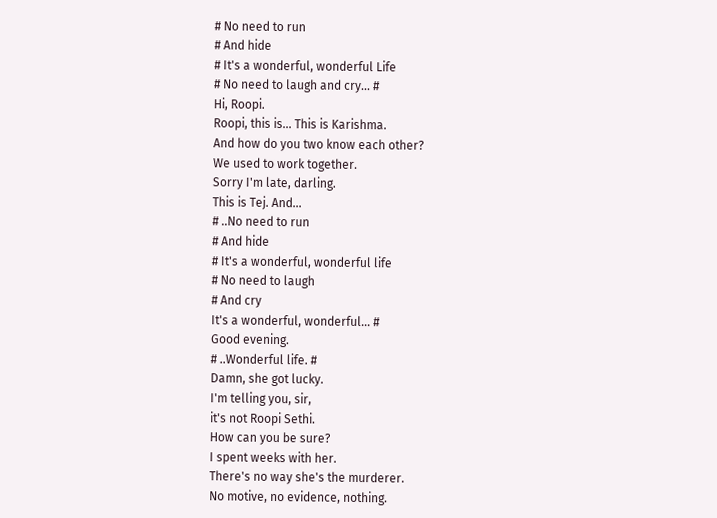# No need to run
# And hide
# It's a wonderful, wonderful Life
# No need to laugh and cry... #
Hi, Roopi.
Roopi, this is... This is Karishma.
And how do you two know each other?
We used to work together.
Sorry I'm late, darling.
This is Tej. And...
# ..No need to run
# And hide
# It's a wonderful, wonderful life
# No need to laugh
# And cry
It's a wonderful, wonderful... #
Good evening.
# ..Wonderful life. #
Damn, she got lucky.
I'm telling you, sir,
it's not Roopi Sethi.
How can you be sure?
I spent weeks with her.
There's no way she's the murderer.
No motive, no evidence, nothing.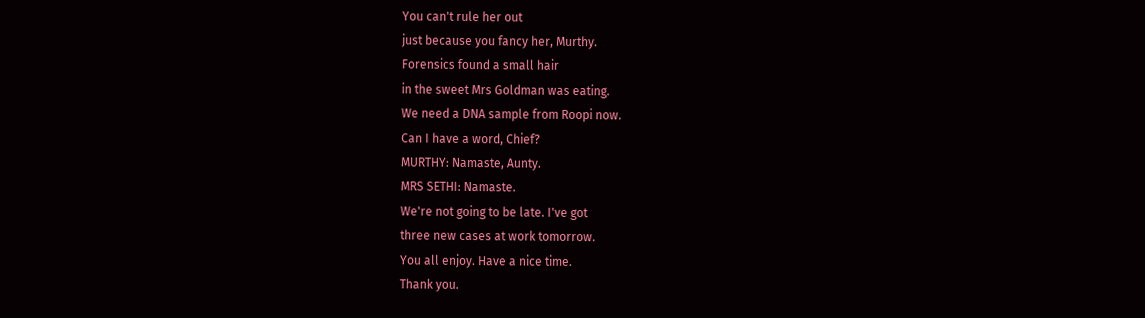You can't rule her out
just because you fancy her, Murthy.
Forensics found a small hair
in the sweet Mrs Goldman was eating.
We need a DNA sample from Roopi now.
Can I have a word, Chief?
MURTHY: Namaste, Aunty.
MRS SETHI: Namaste.
We're not going to be late. I've got
three new cases at work tomorrow.
You all enjoy. Have a nice time.
Thank you.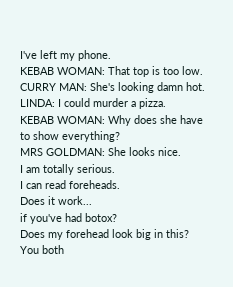I've left my phone.
KEBAB WOMAN: That top is too low.
CURRY MAN: She's looking damn hot.
LINDA: I could murder a pizza.
KEBAB WOMAN: Why does she have
to show everything?
MRS GOLDMAN: She looks nice.
I am totally serious.
I can read foreheads.
Does it work...
if you've had botox?
Does my forehead look big in this?
You both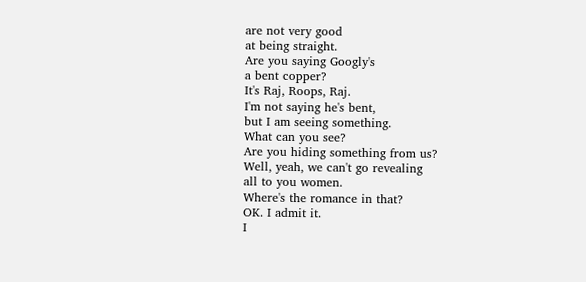are not very good
at being straight.
Are you saying Googly's
a bent copper?
It's Raj, Roops, Raj.
I'm not saying he's bent,
but I am seeing something.
What can you see?
Are you hiding something from us?
Well, yeah, we can't go revealing
all to you women.
Where's the romance in that?
OK. I admit it.
I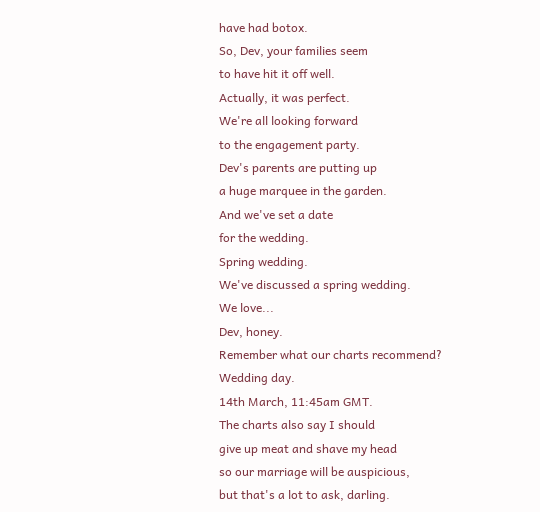have had botox.
So, Dev, your families seem
to have hit it off well.
Actually, it was perfect.
We're all looking forward
to the engagement party.
Dev's parents are putting up
a huge marquee in the garden.
And we've set a date
for the wedding.
Spring wedding.
We've discussed a spring wedding.
We love...
Dev, honey.
Remember what our charts recommend?
Wedding day.
14th March, 11:45am GMT.
The charts also say I should
give up meat and shave my head
so our marriage will be auspicious,
but that's a lot to ask, darling.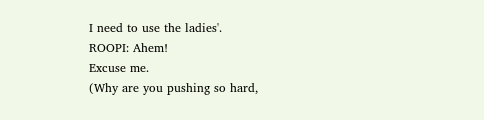I need to use the ladies'.
ROOPI: Ahem!
Excuse me.
(Why are you pushing so hard,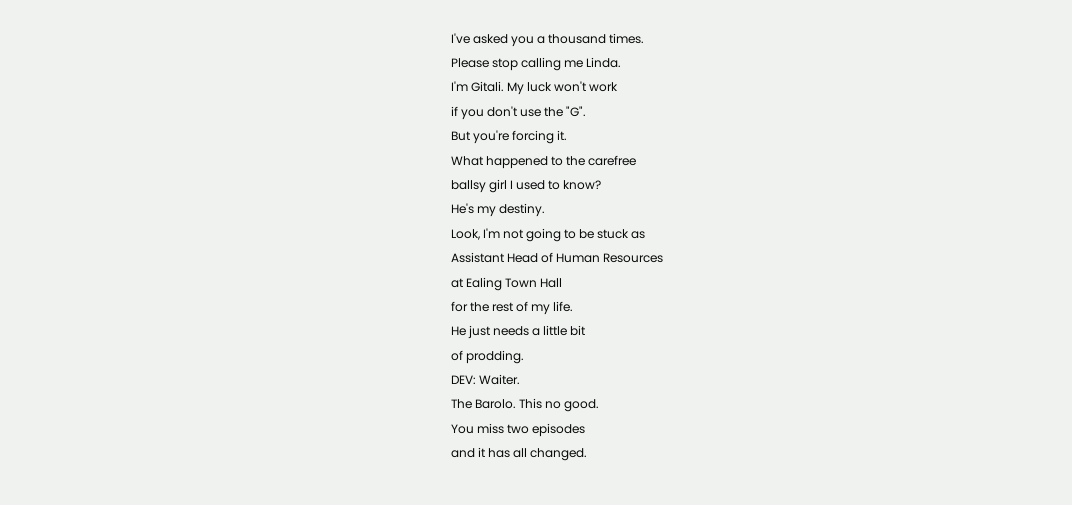I've asked you a thousand times.
Please stop calling me Linda.
I'm Gitali. My luck won't work
if you don't use the "G".
But you're forcing it.
What happened to the carefree
ballsy girl I used to know?
He's my destiny.
Look, I'm not going to be stuck as
Assistant Head of Human Resources
at Ealing Town Hall
for the rest of my life.
He just needs a little bit
of prodding.
DEV: Waiter.
The Barolo. This no good.
You miss two episodes
and it has all changed.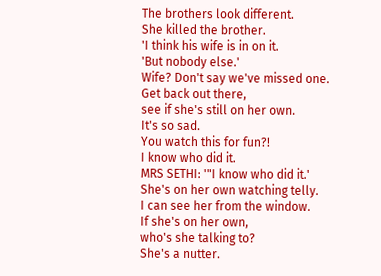The brothers look different.
She killed the brother.
'I think his wife is in on it.
'But nobody else.'
Wife? Don't say we've missed one.
Get back out there,
see if she's still on her own.
It's so sad.
You watch this for fun?!
I know who did it.
MRS SETHI: '"I know who did it.'
She's on her own watching telly.
I can see her from the window.
If she's on her own,
who's she talking to?
She's a nutter.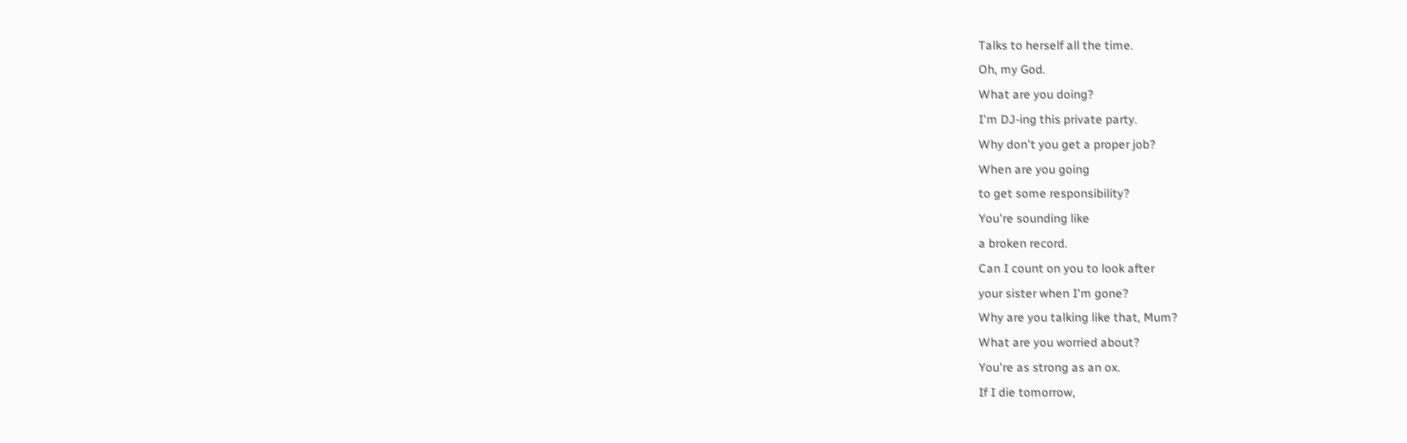Talks to herself all the time.
Oh, my God.
What are you doing?
I'm DJ-ing this private party.
Why don't you get a proper job?
When are you going
to get some responsibility?
You're sounding like
a broken record.
Can I count on you to look after
your sister when I'm gone?
Why are you talking like that, Mum?
What are you worried about?
You're as strong as an ox.
If I die tomorrow,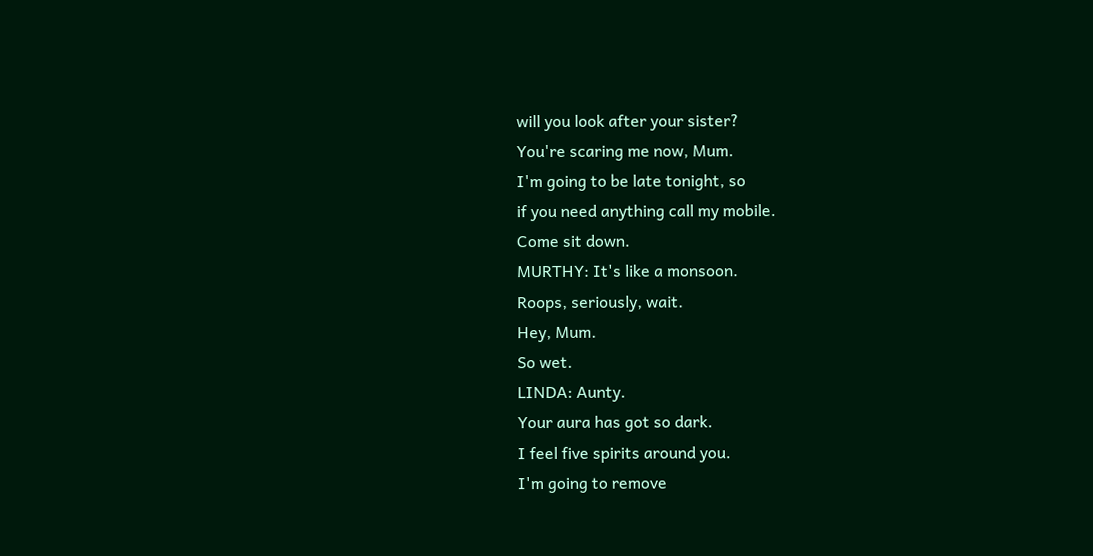will you look after your sister?
You're scaring me now, Mum.
I'm going to be late tonight, so
if you need anything call my mobile.
Come sit down.
MURTHY: It's like a monsoon.
Roops, seriously, wait.
Hey, Mum.
So wet.
LINDA: Aunty.
Your aura has got so dark.
I feel five spirits around you.
I'm going to remove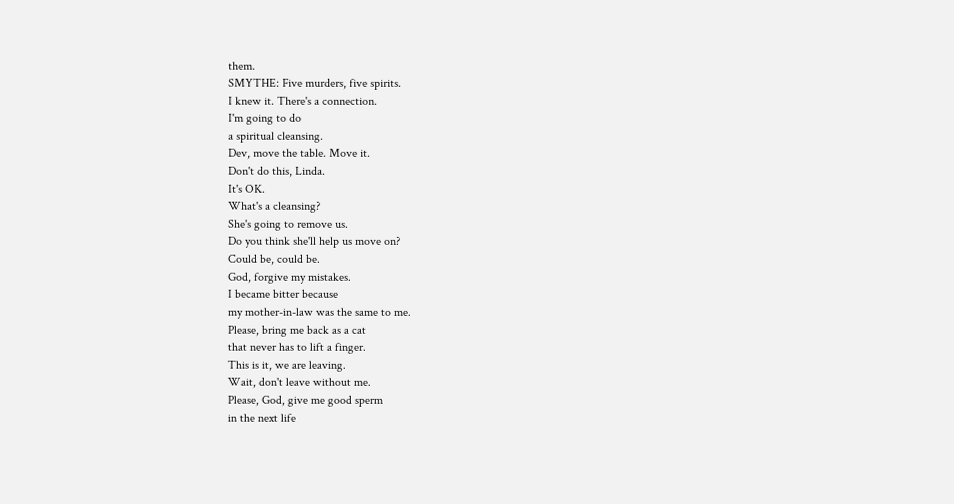them.
SMYTHE: Five murders, five spirits.
I knew it. There's a connection.
I'm going to do
a spiritual cleansing.
Dev, move the table. Move it.
Don't do this, Linda.
It's OK.
What's a cleansing?
She's going to remove us.
Do you think she'll help us move on?
Could be, could be.
God, forgive my mistakes.
I became bitter because
my mother-in-law was the same to me.
Please, bring me back as a cat
that never has to lift a finger.
This is it, we are leaving.
Wait, don't leave without me.
Please, God, give me good sperm
in the next life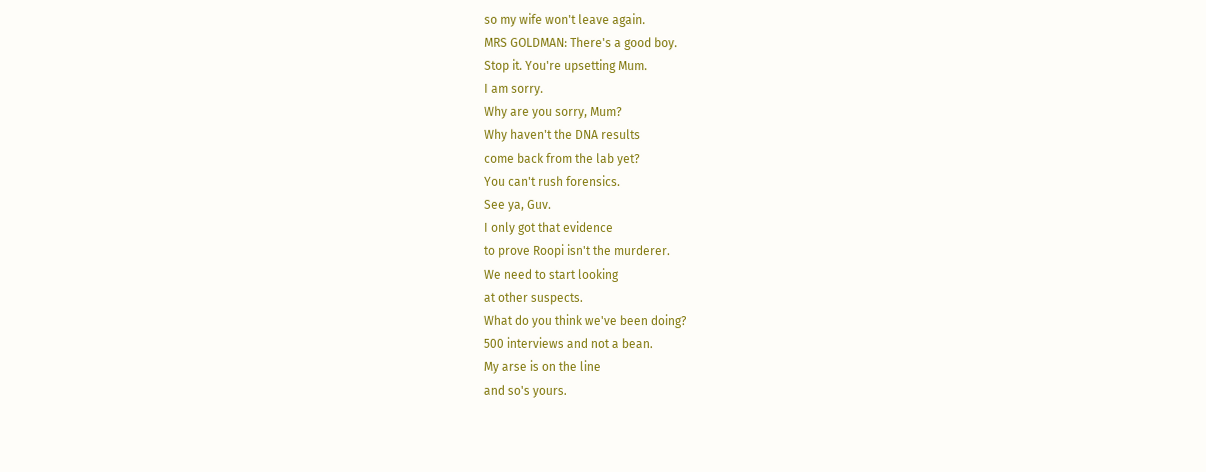so my wife won't leave again.
MRS GOLDMAN: There's a good boy.
Stop it. You're upsetting Mum.
I am sorry.
Why are you sorry, Mum?
Why haven't the DNA results
come back from the lab yet?
You can't rush forensics.
See ya, Guv.
I only got that evidence
to prove Roopi isn't the murderer.
We need to start looking
at other suspects.
What do you think we've been doing?
500 interviews and not a bean.
My arse is on the line
and so's yours.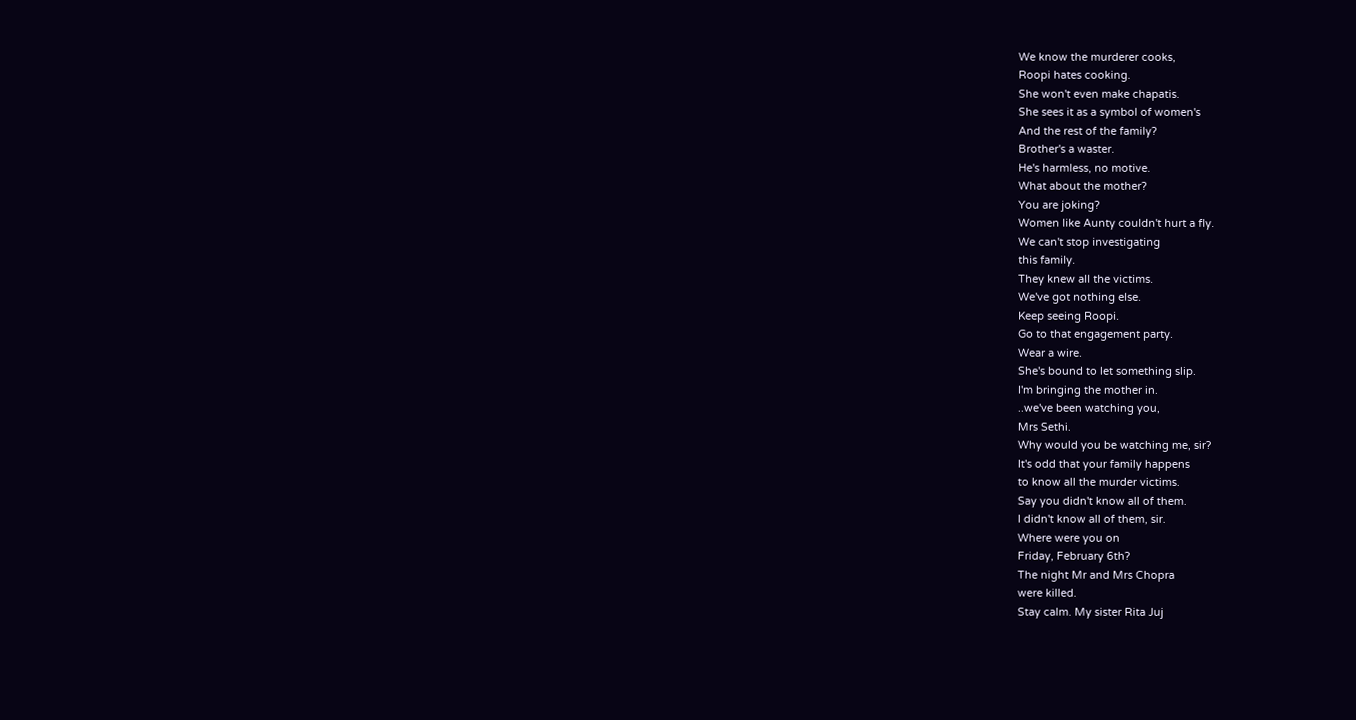We know the murderer cooks,
Roopi hates cooking.
She won't even make chapatis.
She sees it as a symbol of women's
And the rest of the family?
Brother's a waster.
He's harmless, no motive.
What about the mother?
You are joking?
Women like Aunty couldn't hurt a fly.
We can't stop investigating
this family.
They knew all the victims.
We've got nothing else.
Keep seeing Roopi.
Go to that engagement party.
Wear a wire.
She's bound to let something slip.
I'm bringing the mother in.
..we've been watching you,
Mrs Sethi.
Why would you be watching me, sir?
It's odd that your family happens
to know all the murder victims.
Say you didn't know all of them.
I didn't know all of them, sir.
Where were you on
Friday, February 6th?
The night Mr and Mrs Chopra
were killed.
Stay calm. My sister Rita Juj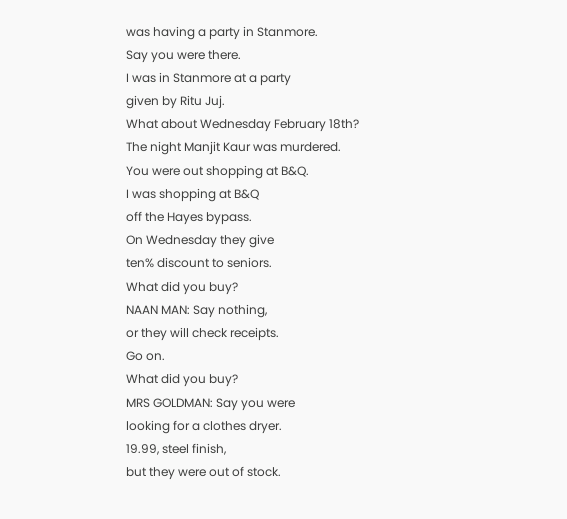was having a party in Stanmore.
Say you were there.
I was in Stanmore at a party
given by Ritu Juj.
What about Wednesday February 18th?
The night Manjit Kaur was murdered.
You were out shopping at B&Q.
I was shopping at B&Q
off the Hayes bypass.
On Wednesday they give
ten% discount to seniors.
What did you buy?
NAAN MAN: Say nothing,
or they will check receipts.
Go on.
What did you buy?
MRS GOLDMAN: Say you were
looking for a clothes dryer.
19.99, steel finish,
but they were out of stock.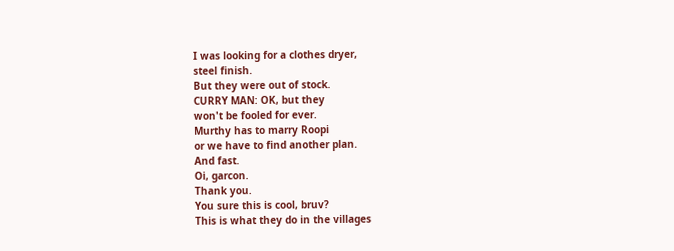I was looking for a clothes dryer,
steel finish.
But they were out of stock.
CURRY MAN: OK, but they
won't be fooled for ever.
Murthy has to marry Roopi
or we have to find another plan.
And fast.
Oi, garcon.
Thank you.
You sure this is cool, bruv?
This is what they do in the villages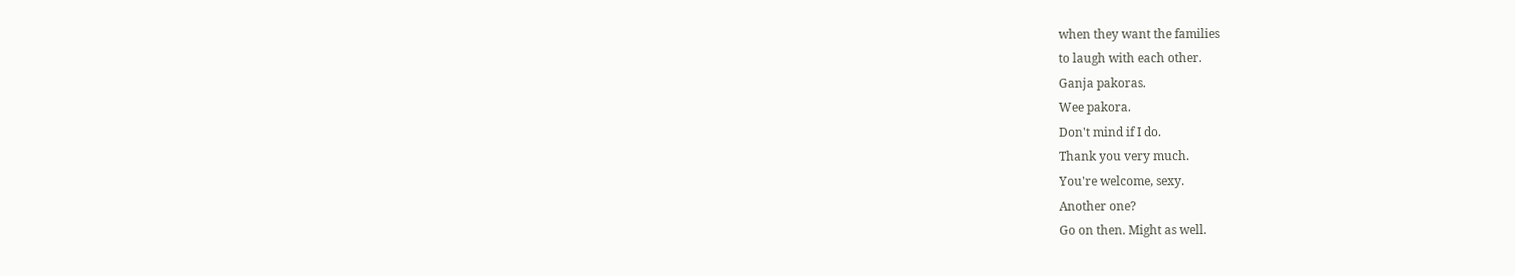when they want the families
to laugh with each other.
Ganja pakoras.
Wee pakora.
Don't mind if I do.
Thank you very much.
You're welcome, sexy.
Another one?
Go on then. Might as well.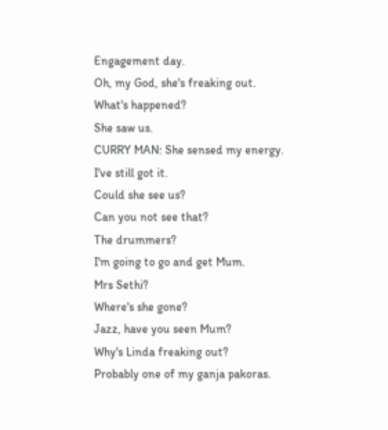Engagement day.
Oh, my God, she's freaking out.
What's happened?
She saw us.
CURRY MAN: She sensed my energy.
I've still got it.
Could she see us?
Can you not see that?
The drummers?
I'm going to go and get Mum.
Mrs Sethi?
Where's she gone?
Jazz, have you seen Mum?
Why's Linda freaking out?
Probably one of my ganja pakoras.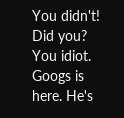You didn't! Did you?
You idiot.
Googs is here. He's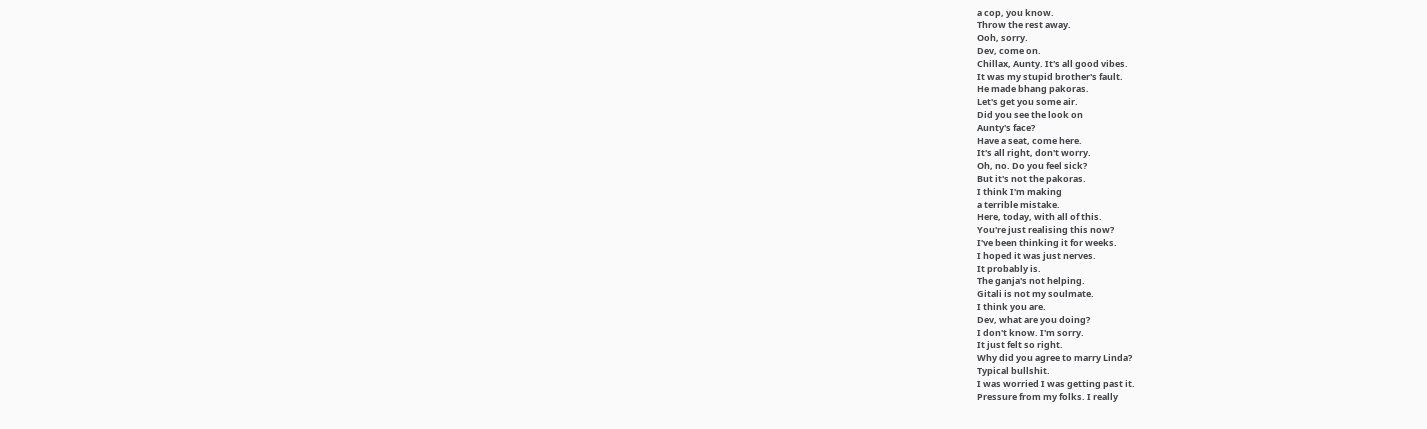a cop, you know.
Throw the rest away.
Ooh, sorry.
Dev, come on.
Chillax, Aunty. It's all good vibes.
It was my stupid brother's fault.
He made bhang pakoras.
Let's get you some air.
Did you see the look on
Aunty's face?
Have a seat, come here.
It's all right, don't worry.
Oh, no. Do you feel sick?
But it's not the pakoras.
I think I'm making
a terrible mistake.
Here, today, with all of this.
You're just realising this now?
I've been thinking it for weeks.
I hoped it was just nerves.
It probably is.
The ganja's not helping.
Gitali is not my soulmate.
I think you are.
Dev, what are you doing?
I don't know. I'm sorry.
It just felt so right.
Why did you agree to marry Linda?
Typical bullshit.
I was worried I was getting past it.
Pressure from my folks. I really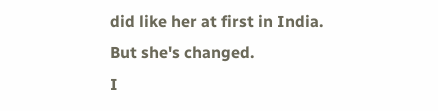did like her at first in India.
But she's changed.
I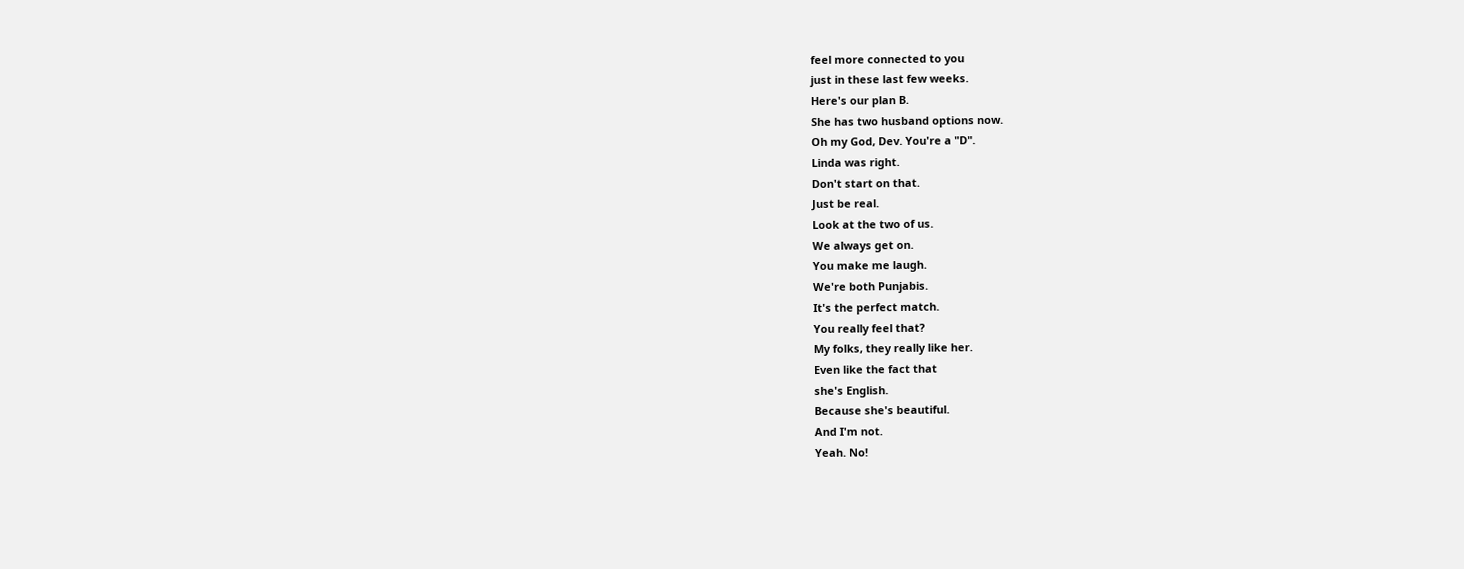feel more connected to you
just in these last few weeks.
Here's our plan B.
She has two husband options now.
Oh my God, Dev. You're a "D".
Linda was right.
Don't start on that.
Just be real.
Look at the two of us.
We always get on.
You make me laugh.
We're both Punjabis.
It's the perfect match.
You really feel that?
My folks, they really like her.
Even like the fact that
she's English.
Because she's beautiful.
And I'm not.
Yeah. No!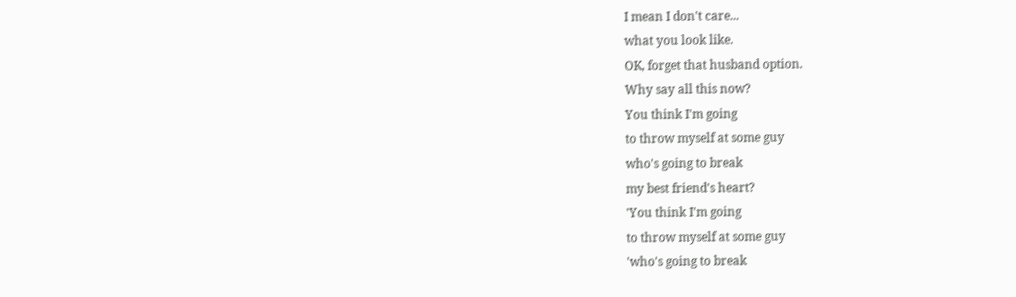I mean I don't care...
what you look like.
OK, forget that husband option.
Why say all this now?
You think I'm going
to throw myself at some guy
who's going to break
my best friend's heart?
'You think I'm going
to throw myself at some guy
'who's going to break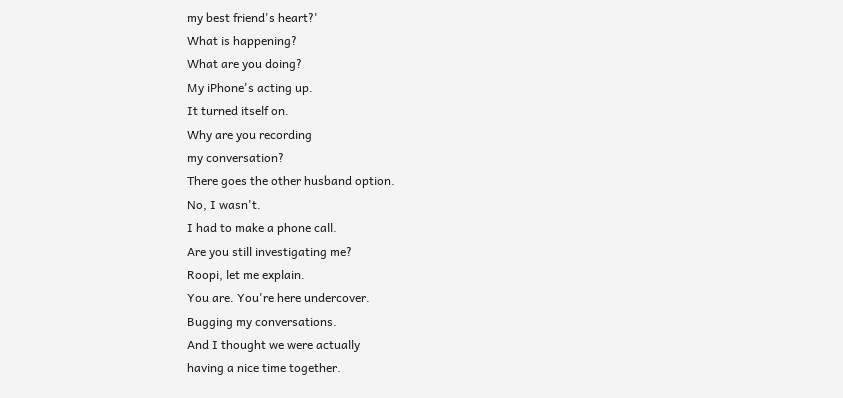my best friend's heart?'
What is happening?
What are you doing?
My iPhone's acting up.
It turned itself on.
Why are you recording
my conversation?
There goes the other husband option.
No, I wasn't.
I had to make a phone call.
Are you still investigating me?
Roopi, let me explain.
You are. You're here undercover.
Bugging my conversations.
And I thought we were actually
having a nice time together.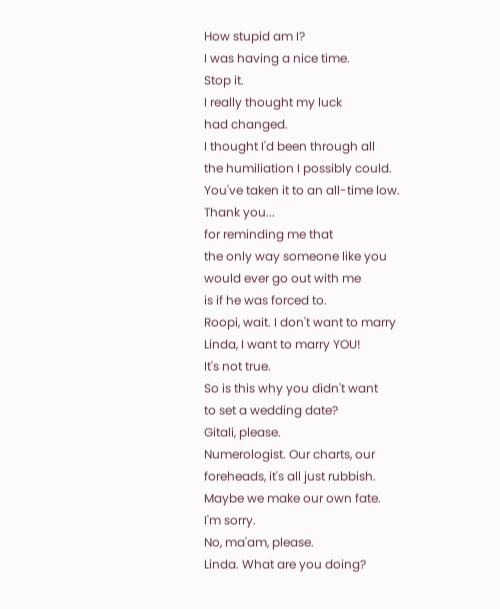How stupid am I?
I was having a nice time.
Stop it.
I really thought my luck
had changed.
I thought I'd been through all
the humiliation I possibly could.
You've taken it to an all-time low.
Thank you...
for reminding me that
the only way someone like you
would ever go out with me
is if he was forced to.
Roopi, wait. I don't want to marry
Linda, I want to marry YOU!
It's not true.
So is this why you didn't want
to set a wedding date?
Gitali, please.
Numerologist. Our charts, our
foreheads, it's all just rubbish.
Maybe we make our own fate.
I'm sorry.
No, ma'am, please.
Linda. What are you doing?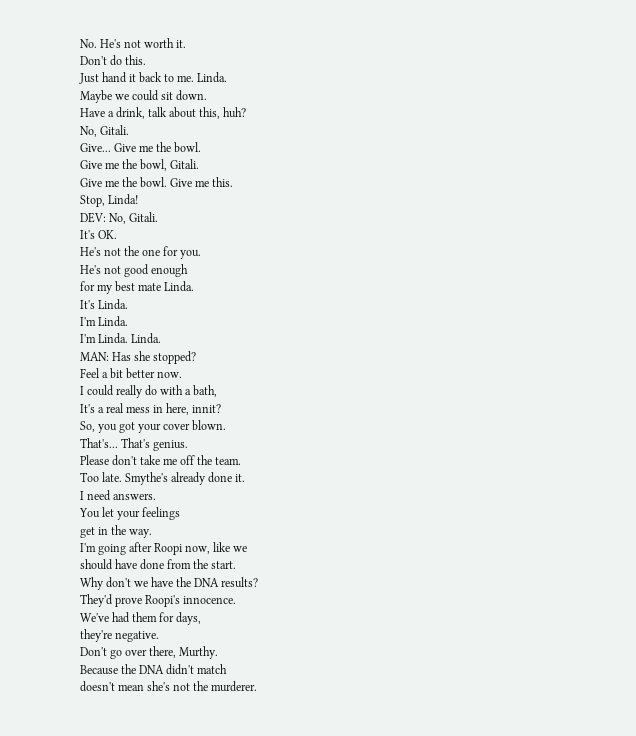No. He's not worth it.
Don't do this.
Just hand it back to me. Linda.
Maybe we could sit down.
Have a drink, talk about this, huh?
No, Gitali.
Give... Give me the bowl.
Give me the bowl, Gitali.
Give me the bowl. Give me this.
Stop, Linda!
DEV: No, Gitali.
It's OK.
He's not the one for you.
He's not good enough
for my best mate Linda.
It's Linda.
I'm Linda.
I'm Linda. Linda.
MAN: Has she stopped?
Feel a bit better now.
I could really do with a bath,
It's a real mess in here, innit?
So, you got your cover blown.
That's... That's genius.
Please don't take me off the team.
Too late. Smythe's already done it.
I need answers.
You let your feelings
get in the way.
I'm going after Roopi now, like we
should have done from the start.
Why don't we have the DNA results?
They'd prove Roopi's innocence.
We've had them for days,
they're negative.
Don't go over there, Murthy.
Because the DNA didn't match
doesn't mean she's not the murderer.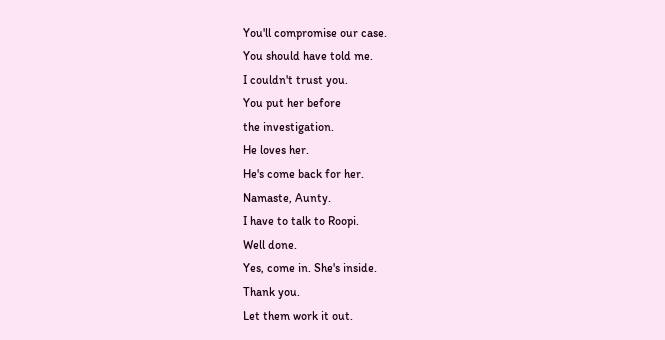You'll compromise our case.
You should have told me.
I couldn't trust you.
You put her before
the investigation.
He loves her.
He's come back for her.
Namaste, Aunty.
I have to talk to Roopi.
Well done.
Yes, come in. She's inside.
Thank you.
Let them work it out.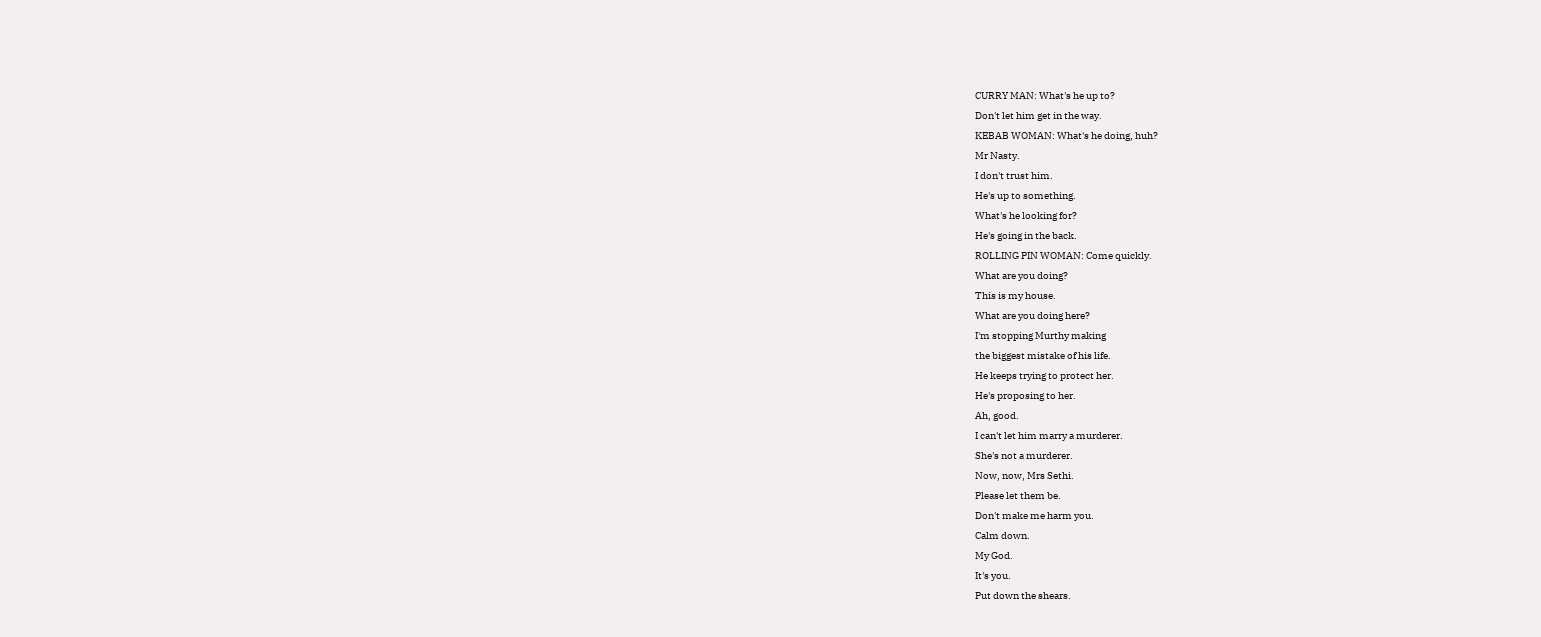CURRY MAN: What's he up to?
Don't let him get in the way.
KEBAB WOMAN: What's he doing, huh?
Mr Nasty.
I don't trust him.
He's up to something.
What's he looking for?
He's going in the back.
ROLLING PIN WOMAN: Come quickly.
What are you doing?
This is my house.
What are you doing here?
I'm stopping Murthy making
the biggest mistake of his life.
He keeps trying to protect her.
He's proposing to her.
Ah, good.
I can't let him marry a murderer.
She's not a murderer.
Now, now, Mrs Sethi.
Please let them be.
Don't make me harm you.
Calm down.
My God.
It's you.
Put down the shears.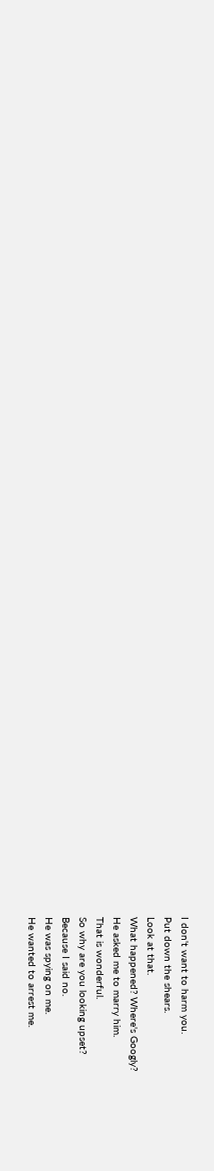I don't want to harm you.
Put down the shears.
Look at that.
What happened? Where's Googly?
He asked me to marry him.
That is wonderful.
So why are you looking upset?
Because I said no.
He was spying on me.
He wanted to arrest me.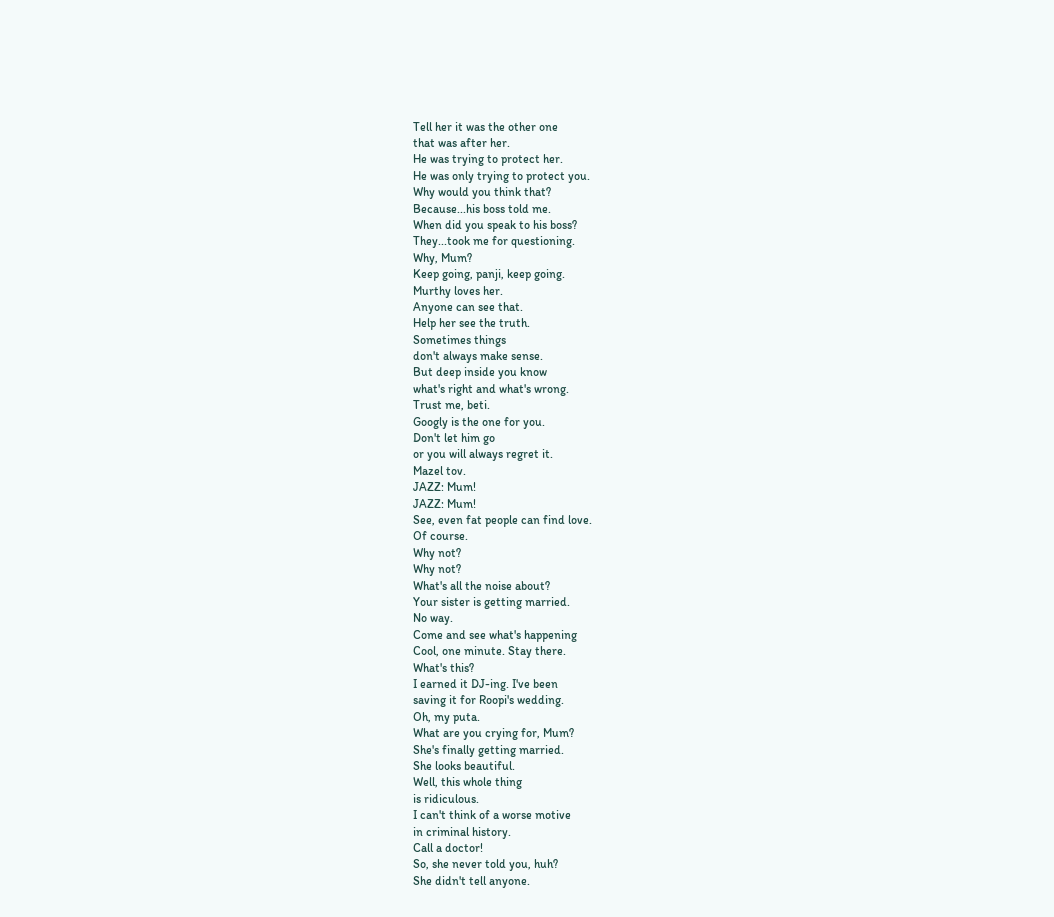Tell her it was the other one
that was after her.
He was trying to protect her.
He was only trying to protect you.
Why would you think that?
Because...his boss told me.
When did you speak to his boss?
They...took me for questioning.
Why, Mum?
Keep going, panji, keep going.
Murthy loves her.
Anyone can see that.
Help her see the truth.
Sometimes things
don't always make sense.
But deep inside you know
what's right and what's wrong.
Trust me, beti.
Googly is the one for you.
Don't let him go
or you will always regret it.
Mazel tov.
JAZZ: Mum!
JAZZ: Mum!
See, even fat people can find love.
Of course.
Why not?
Why not?
What's all the noise about?
Your sister is getting married.
No way.
Come and see what's happening
Cool, one minute. Stay there.
What's this?
I earned it DJ-ing. I've been
saving it for Roopi's wedding.
Oh, my puta.
What are you crying for, Mum?
She's finally getting married.
She looks beautiful.
Well, this whole thing
is ridiculous.
I can't think of a worse motive
in criminal history.
Call a doctor!
So, she never told you, huh?
She didn't tell anyone.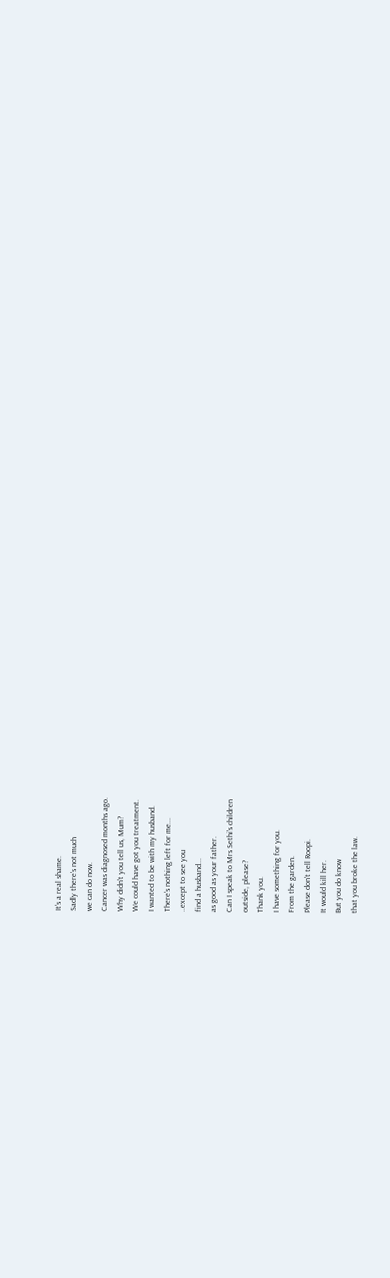It's a real shame.
Sadly there's not much
we can do now.
Cancer was diagnosed months ago.
Why didn't you tell us, Mum?
We could have got you treatment.
I wanted to be with my husband.
There's nothing left for me...
..except to see you
find a husband...
as good as your father.
Can I speak to Mrs Sethi's children
outside, please?
Thank you.
I have something for you.
From the garden.
Please don't tell Roopi.
It would kill her.
But you do know
that you broke the law.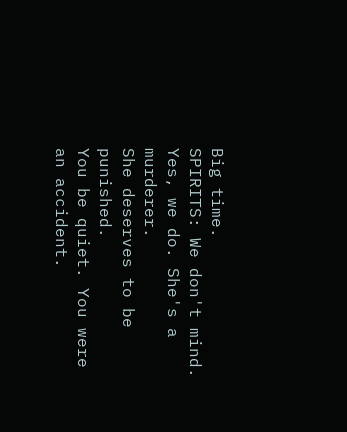Big time.
SPIRITS: We don't mind.
Yes, we do. She's a murderer.
She deserves to be punished.
You be quiet. You were an accident.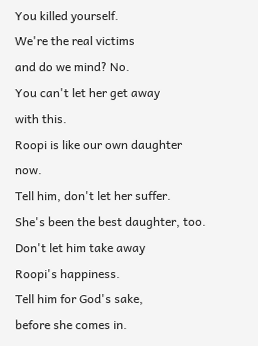You killed yourself.
We're the real victims
and do we mind? No.
You can't let her get away
with this.
Roopi is like our own daughter now.
Tell him, don't let her suffer.
She's been the best daughter, too.
Don't let him take away
Roopi's happiness.
Tell him for God's sake,
before she comes in.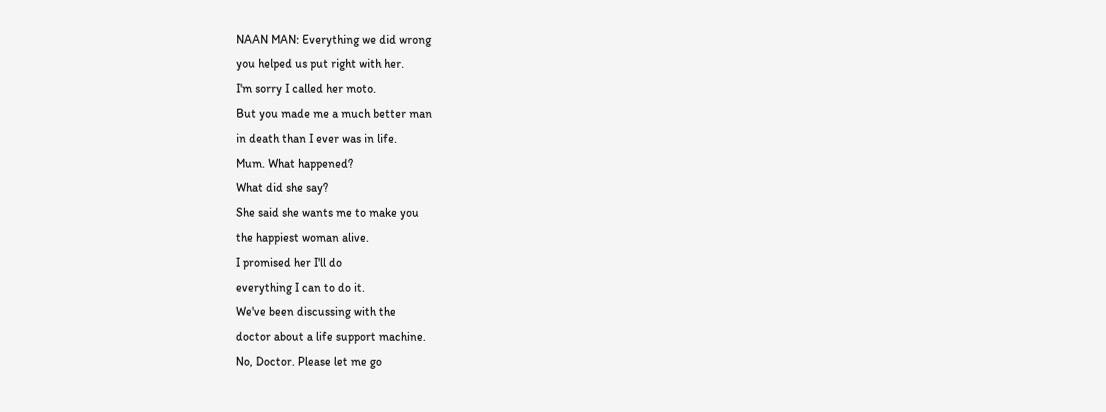NAAN MAN: Everything we did wrong
you helped us put right with her.
I'm sorry I called her moto.
But you made me a much better man
in death than I ever was in life.
Mum. What happened?
What did she say?
She said she wants me to make you
the happiest woman alive.
I promised her I'll do
everything I can to do it.
We've been discussing with the
doctor about a life support machine.
No, Doctor. Please let me go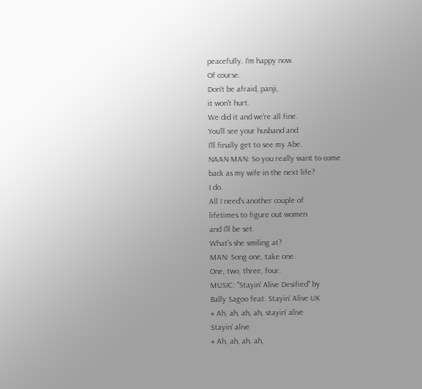peacefully. I'm happy now.
Of course.
Don't be afraid, panji,
it won't hurt.
We did it and we're all fine.
You'll see your husband and
I'll finally get to see my Abe.
NAAN MAN: So you really want to come
back as my wife in the next life?
I do.
All I need's another couple of
lifetimes to figure out women
and I'll be set.
What's she smiling at?
MAN: Song one, take one.
One, two, three, four.
MUSIC: "Stayin' Alive Desified" by
Bally Sagoo feat. Stayin' Alive UK
# Ah, ah, ah, ah, stayin' alive
Stayin' alive
# Ah, ah, ah, ah,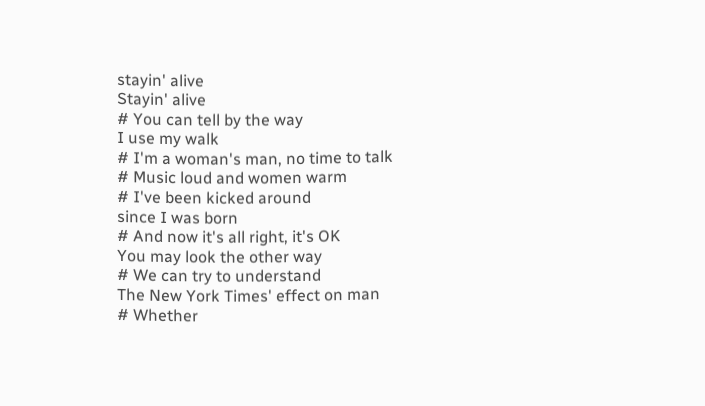stayin' alive
Stayin' alive
# You can tell by the way
I use my walk
# I'm a woman's man, no time to talk
# Music loud and women warm
# I've been kicked around
since I was born
# And now it's all right, it's OK
You may look the other way
# We can try to understand
The New York Times' effect on man
# Whether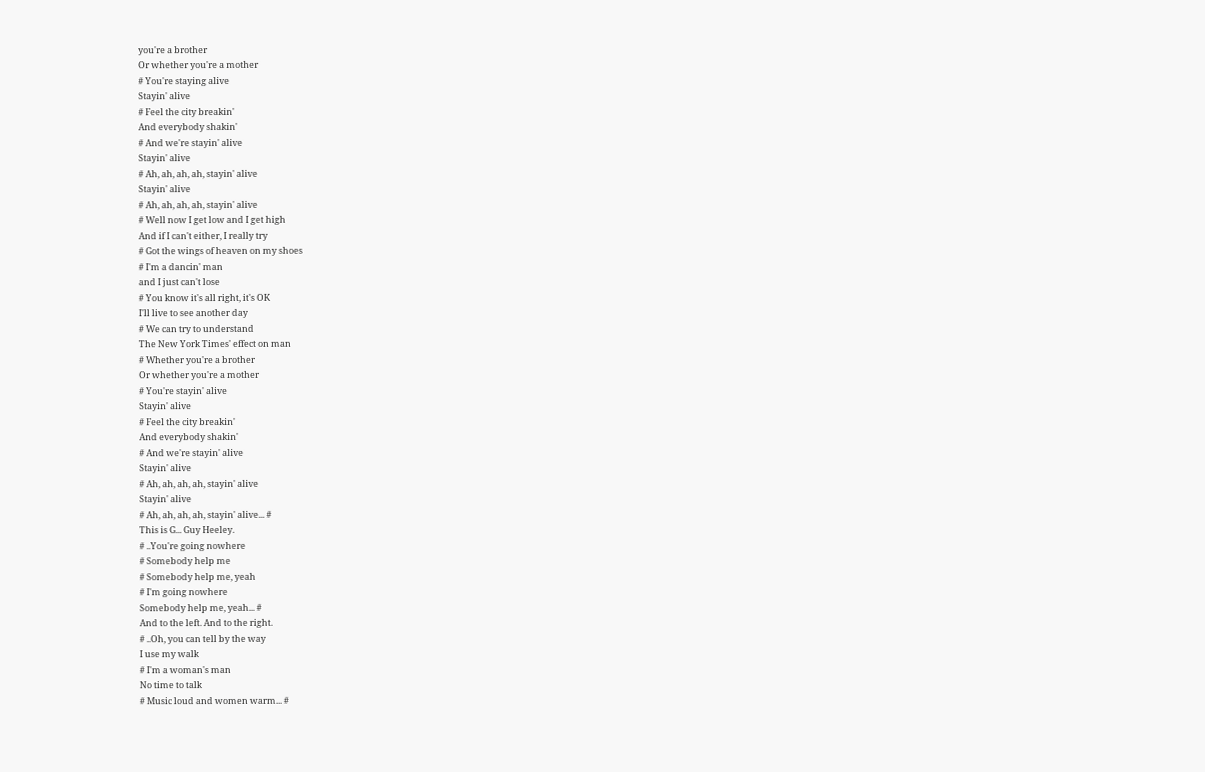you're a brother
Or whether you're a mother
# You're staying alive
Stayin' alive
# Feel the city breakin'
And everybody shakin'
# And we're stayin' alive
Stayin' alive
# Ah, ah, ah, ah, stayin' alive
Stayin' alive
# Ah, ah, ah, ah, stayin' alive
# Well now I get low and I get high
And if I can't either, I really try
# Got the wings of heaven on my shoes
# I'm a dancin' man
and I just can't lose
# You know it's all right, it's OK
I'll live to see another day
# We can try to understand
The New York Times' effect on man
# Whether you're a brother
Or whether you're a mother
# You're stayin' alive
Stayin' alive
# Feel the city breakin'
And everybody shakin'
# And we're stayin' alive
Stayin' alive
# Ah, ah, ah, ah, stayin' alive
Stayin' alive
# Ah, ah, ah, ah, stayin' alive... #
This is G... Guy Heeley.
# ..You're going nowhere
# Somebody help me
# Somebody help me, yeah
# I'm going nowhere
Somebody help me, yeah... #
And to the left. And to the right.
# ..Oh, you can tell by the way
I use my walk
# I'm a woman's man
No time to talk
# Music loud and women warm... #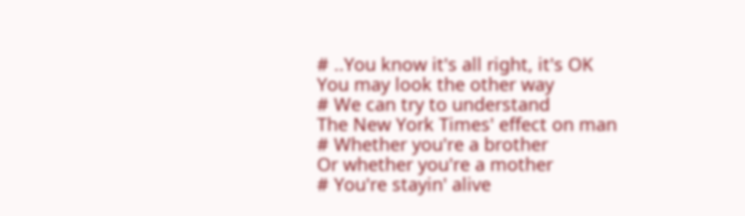# ..You know it's all right, it's OK
You may look the other way
# We can try to understand
The New York Times' effect on man
# Whether you're a brother
Or whether you're a mother
# You're stayin' alive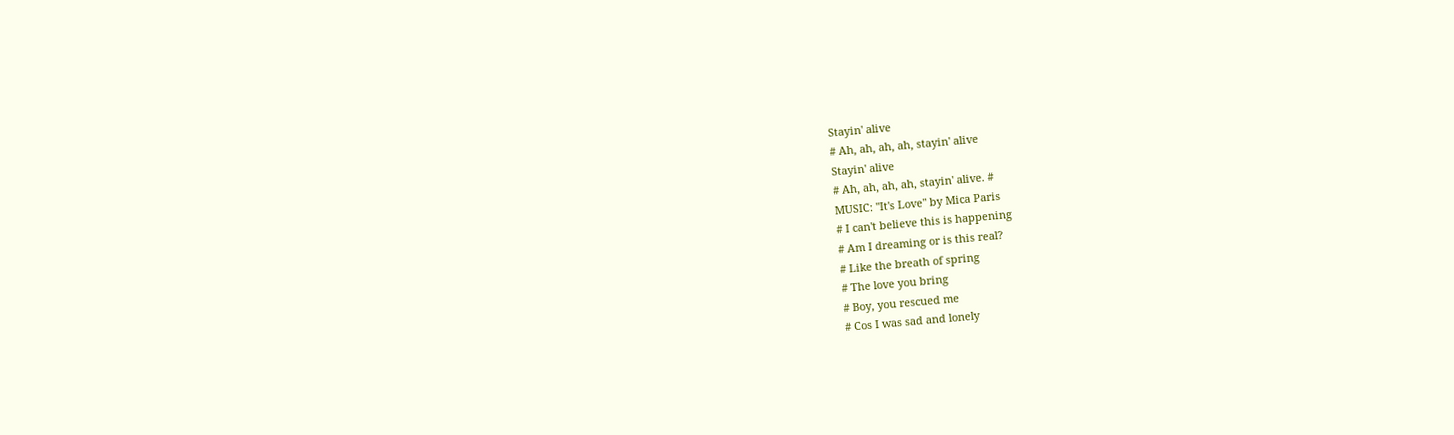Stayin' alive
# Ah, ah, ah, ah, stayin' alive
Stayin' alive
# Ah, ah, ah, ah, stayin' alive. #
MUSIC: "It's Love" by Mica Paris
# I can't believe this is happening
# Am I dreaming or is this real?
# Like the breath of spring
# The love you bring
# Boy, you rescued me
# Cos I was sad and lonely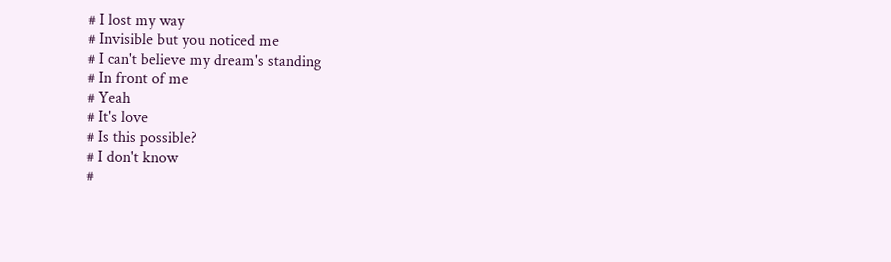# I lost my way
# Invisible but you noticed me
# I can't believe my dream's standing
# In front of me
# Yeah
# It's love
# Is this possible?
# I don't know
#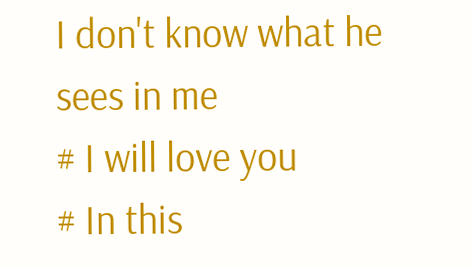I don't know what he sees in me
# I will love you
# In this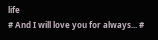life
# And I will love you for always... #